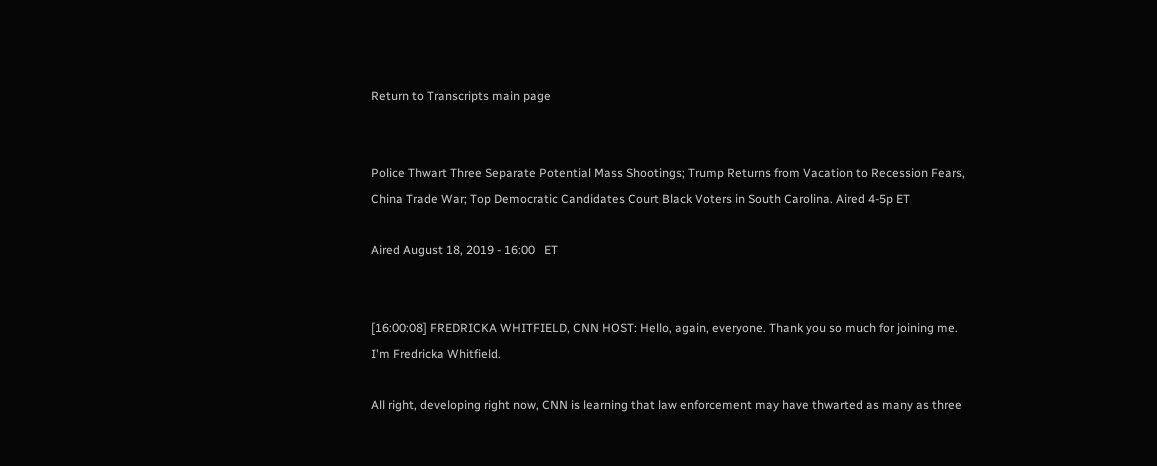Return to Transcripts main page


Police Thwart Three Separate Potential Mass Shootings; Trump Returns from Vacation to Recession Fears, China Trade War; Top Democratic Candidates Court Black Voters in South Carolina. Aired 4-5p ET

Aired August 18, 2019 - 16:00   ET


[16:00:08] FREDRICKA WHITFIELD, CNN HOST: Hello, again, everyone. Thank you so much for joining me. I'm Fredricka Whitfield.

All right, developing right now, CNN is learning that law enforcement may have thwarted as many as three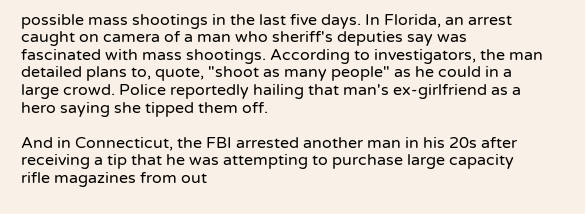possible mass shootings in the last five days. In Florida, an arrest caught on camera of a man who sheriff's deputies say was fascinated with mass shootings. According to investigators, the man detailed plans to, quote, "shoot as many people" as he could in a large crowd. Police reportedly hailing that man's ex-girlfriend as a hero saying she tipped them off.

And in Connecticut, the FBI arrested another man in his 20s after receiving a tip that he was attempting to purchase large capacity rifle magazines from out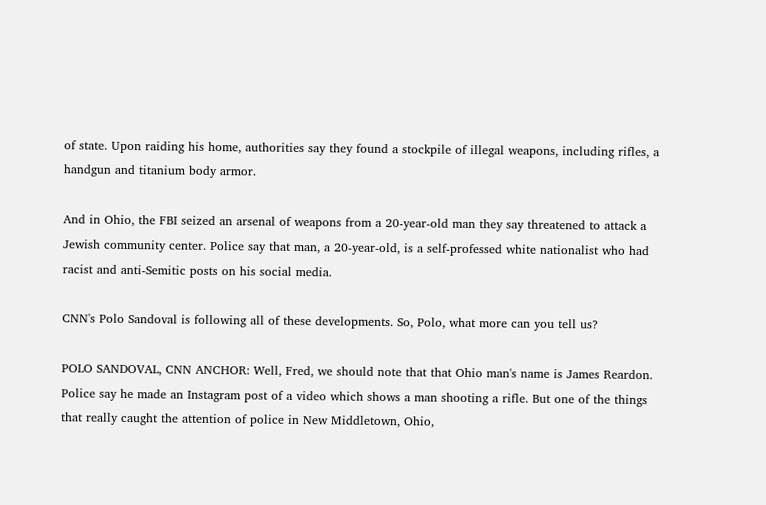of state. Upon raiding his home, authorities say they found a stockpile of illegal weapons, including rifles, a handgun and titanium body armor.

And in Ohio, the FBI seized an arsenal of weapons from a 20-year-old man they say threatened to attack a Jewish community center. Police say that man, a 20-year-old, is a self-professed white nationalist who had racist and anti-Semitic posts on his social media.

CNN's Polo Sandoval is following all of these developments. So, Polo, what more can you tell us?

POLO SANDOVAL, CNN ANCHOR: Well, Fred, we should note that that Ohio man's name is James Reardon. Police say he made an Instagram post of a video which shows a man shooting a rifle. But one of the things that really caught the attention of police in New Middletown, Ohio,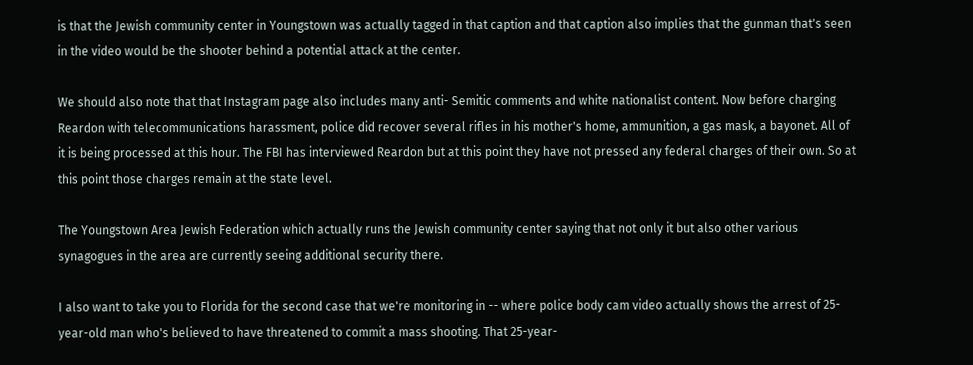is that the Jewish community center in Youngstown was actually tagged in that caption and that caption also implies that the gunman that's seen in the video would be the shooter behind a potential attack at the center.

We should also note that that Instagram page also includes many anti- Semitic comments and white nationalist content. Now before charging Reardon with telecommunications harassment, police did recover several rifles in his mother's home, ammunition, a gas mask, a bayonet. All of it is being processed at this hour. The FBI has interviewed Reardon but at this point they have not pressed any federal charges of their own. So at this point those charges remain at the state level.

The Youngstown Area Jewish Federation which actually runs the Jewish community center saying that not only it but also other various synagogues in the area are currently seeing additional security there.

I also want to take you to Florida for the second case that we're monitoring in -- where police body cam video actually shows the arrest of 25-year-old man who's believed to have threatened to commit a mass shooting. That 25-year-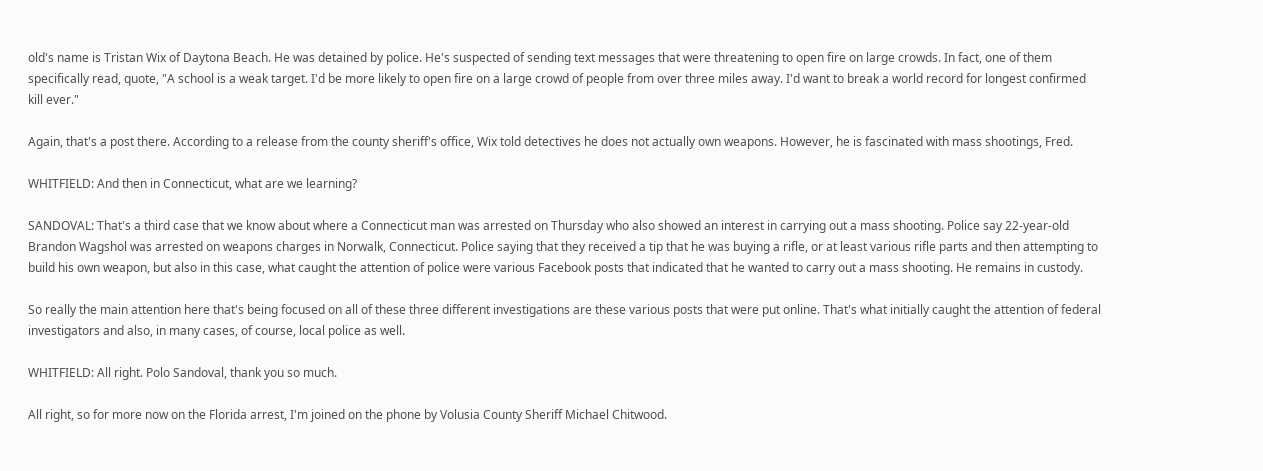old's name is Tristan Wix of Daytona Beach. He was detained by police. He's suspected of sending text messages that were threatening to open fire on large crowds. In fact, one of them specifically read, quote, "A school is a weak target. I'd be more likely to open fire on a large crowd of people from over three miles away. I'd want to break a world record for longest confirmed kill ever."

Again, that's a post there. According to a release from the county sheriff's office, Wix told detectives he does not actually own weapons. However, he is fascinated with mass shootings, Fred.

WHITFIELD: And then in Connecticut, what are we learning?

SANDOVAL: That's a third case that we know about where a Connecticut man was arrested on Thursday who also showed an interest in carrying out a mass shooting. Police say 22-year-old Brandon Wagshol was arrested on weapons charges in Norwalk, Connecticut. Police saying that they received a tip that he was buying a rifle, or at least various rifle parts and then attempting to build his own weapon, but also in this case, what caught the attention of police were various Facebook posts that indicated that he wanted to carry out a mass shooting. He remains in custody.

So really the main attention here that's being focused on all of these three different investigations are these various posts that were put online. That's what initially caught the attention of federal investigators and also, in many cases, of course, local police as well.

WHITFIELD: All right. Polo Sandoval, thank you so much.

All right, so for more now on the Florida arrest, I'm joined on the phone by Volusia County Sheriff Michael Chitwood.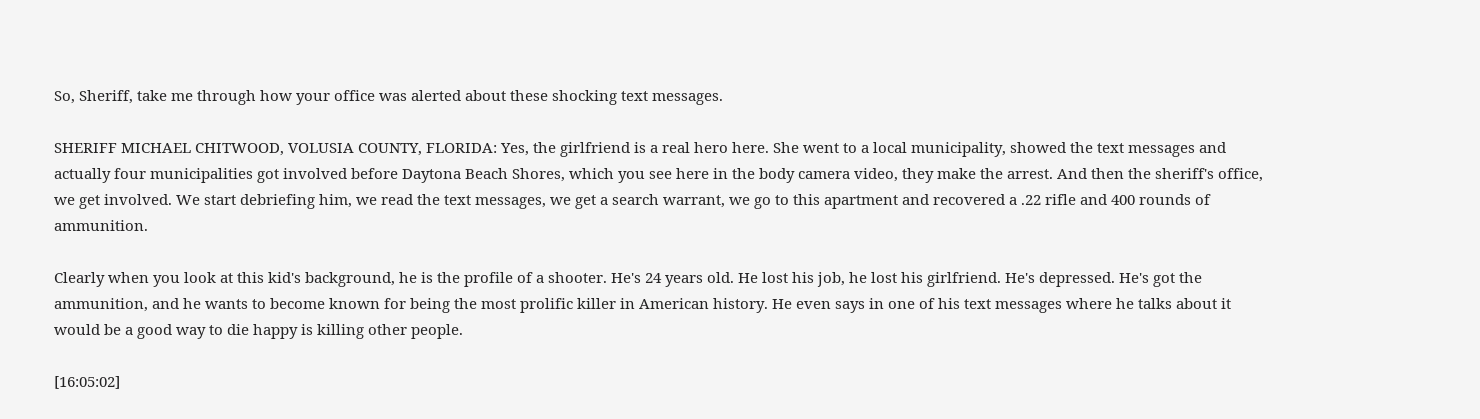So, Sheriff, take me through how your office was alerted about these shocking text messages.

SHERIFF MICHAEL CHITWOOD, VOLUSIA COUNTY, FLORIDA: Yes, the girlfriend is a real hero here. She went to a local municipality, showed the text messages and actually four municipalities got involved before Daytona Beach Shores, which you see here in the body camera video, they make the arrest. And then the sheriff's office, we get involved. We start debriefing him, we read the text messages, we get a search warrant, we go to this apartment and recovered a .22 rifle and 400 rounds of ammunition.

Clearly when you look at this kid's background, he is the profile of a shooter. He's 24 years old. He lost his job, he lost his girlfriend. He's depressed. He's got the ammunition, and he wants to become known for being the most prolific killer in American history. He even says in one of his text messages where he talks about it would be a good way to die happy is killing other people.

[16:05:02]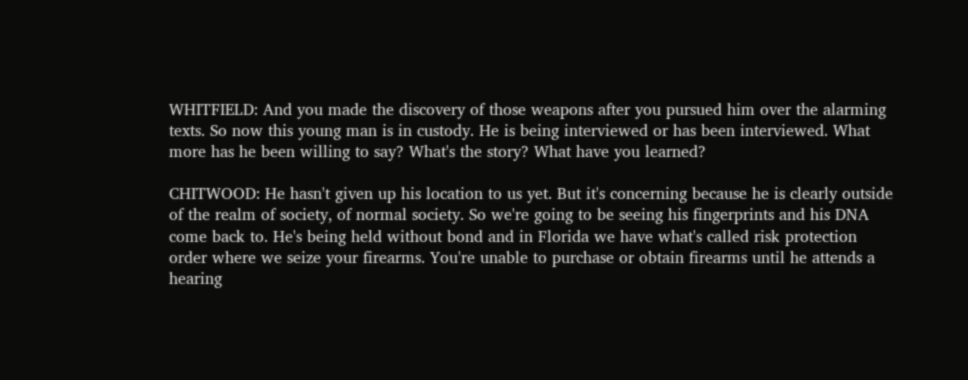WHITFIELD: And you made the discovery of those weapons after you pursued him over the alarming texts. So now this young man is in custody. He is being interviewed or has been interviewed. What more has he been willing to say? What's the story? What have you learned?

CHITWOOD: He hasn't given up his location to us yet. But it's concerning because he is clearly outside of the realm of society, of normal society. So we're going to be seeing his fingerprints and his DNA come back to. He's being held without bond and in Florida we have what's called risk protection order where we seize your firearms. You're unable to purchase or obtain firearms until he attends a hearing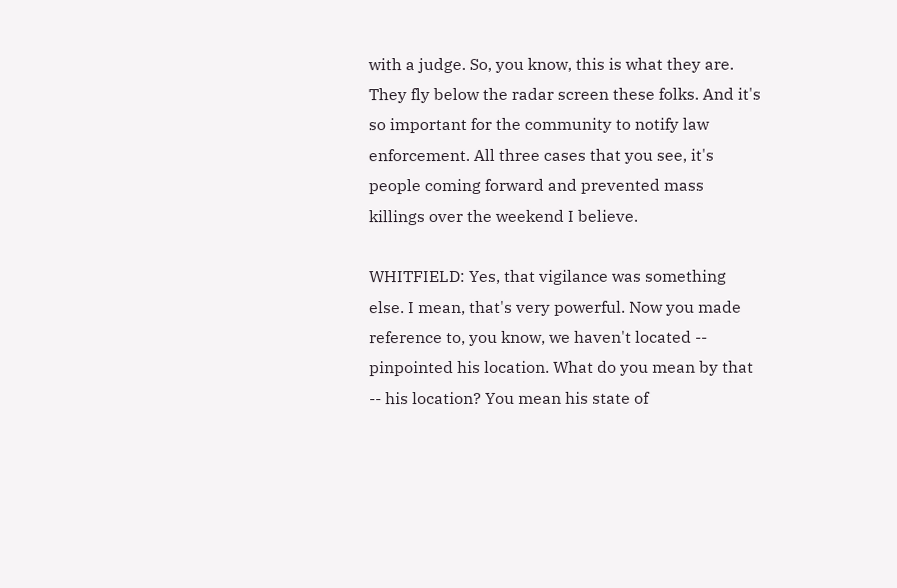with a judge. So, you know, this is what they are. They fly below the radar screen these folks. And it's so important for the community to notify law enforcement. All three cases that you see, it's people coming forward and prevented mass killings over the weekend I believe.

WHITFIELD: Yes, that vigilance was something else. I mean, that's very powerful. Now you made reference to, you know, we haven't located -- pinpointed his location. What do you mean by that -- his location? You mean his state of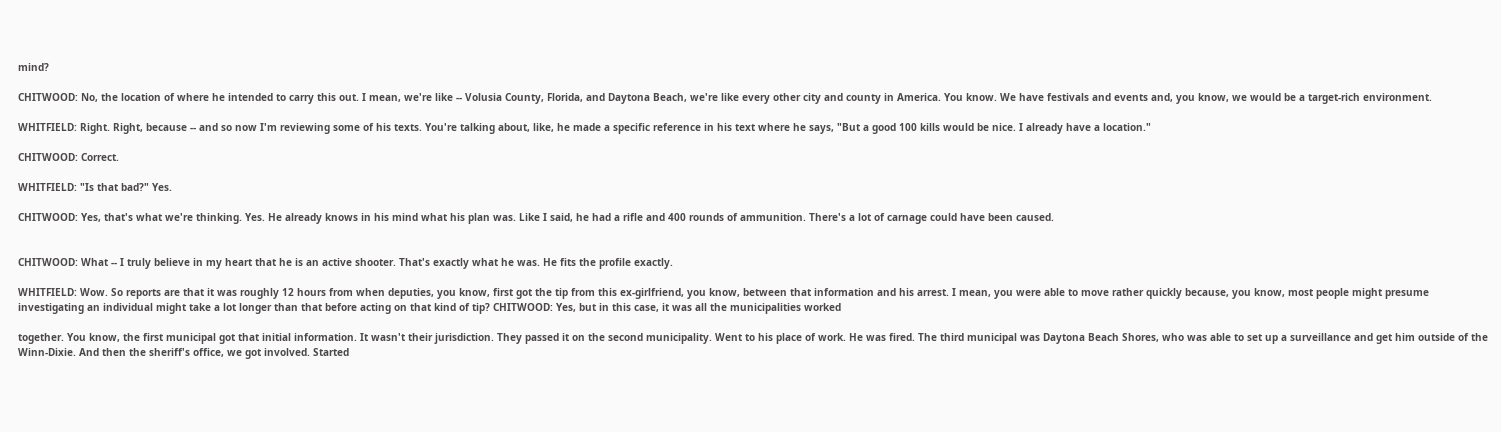mind?

CHITWOOD: No, the location of where he intended to carry this out. I mean, we're like -- Volusia County, Florida, and Daytona Beach, we're like every other city and county in America. You know. We have festivals and events and, you know, we would be a target-rich environment.

WHITFIELD: Right. Right, because -- and so now I'm reviewing some of his texts. You're talking about, like, he made a specific reference in his text where he says, "But a good 100 kills would be nice. I already have a location."

CHITWOOD: Correct.

WHITFIELD: "Is that bad?" Yes.

CHITWOOD: Yes, that's what we're thinking. Yes. He already knows in his mind what his plan was. Like I said, he had a rifle and 400 rounds of ammunition. There's a lot of carnage could have been caused.


CHITWOOD: What -- I truly believe in my heart that he is an active shooter. That's exactly what he was. He fits the profile exactly.

WHITFIELD: Wow. So reports are that it was roughly 12 hours from when deputies, you know, first got the tip from this ex-girlfriend, you know, between that information and his arrest. I mean, you were able to move rather quickly because, you know, most people might presume investigating an individual might take a lot longer than that before acting on that kind of tip? CHITWOOD: Yes, but in this case, it was all the municipalities worked

together. You know, the first municipal got that initial information. It wasn't their jurisdiction. They passed it on the second municipality. Went to his place of work. He was fired. The third municipal was Daytona Beach Shores, who was able to set up a surveillance and get him outside of the Winn-Dixie. And then the sheriff's office, we got involved. Started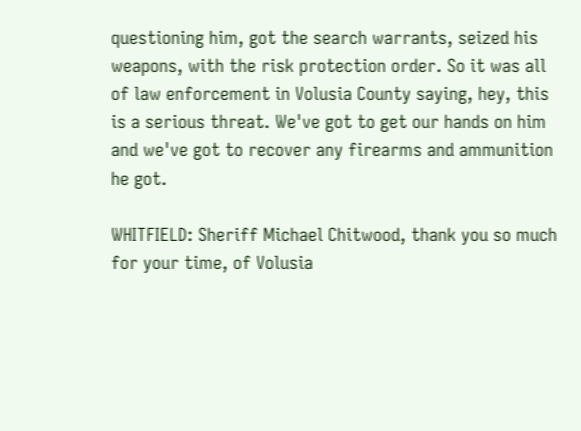questioning him, got the search warrants, seized his weapons, with the risk protection order. So it was all of law enforcement in Volusia County saying, hey, this is a serious threat. We've got to get our hands on him and we've got to recover any firearms and ammunition he got.

WHITFIELD: Sheriff Michael Chitwood, thank you so much for your time, of Volusia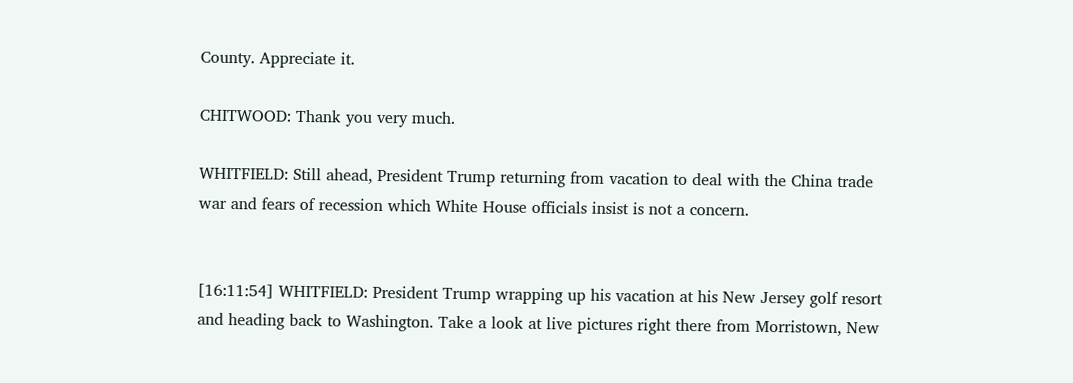County. Appreciate it.

CHITWOOD: Thank you very much.

WHITFIELD: Still ahead, President Trump returning from vacation to deal with the China trade war and fears of recession which White House officials insist is not a concern.


[16:11:54] WHITFIELD: President Trump wrapping up his vacation at his New Jersey golf resort and heading back to Washington. Take a look at live pictures right there from Morristown, New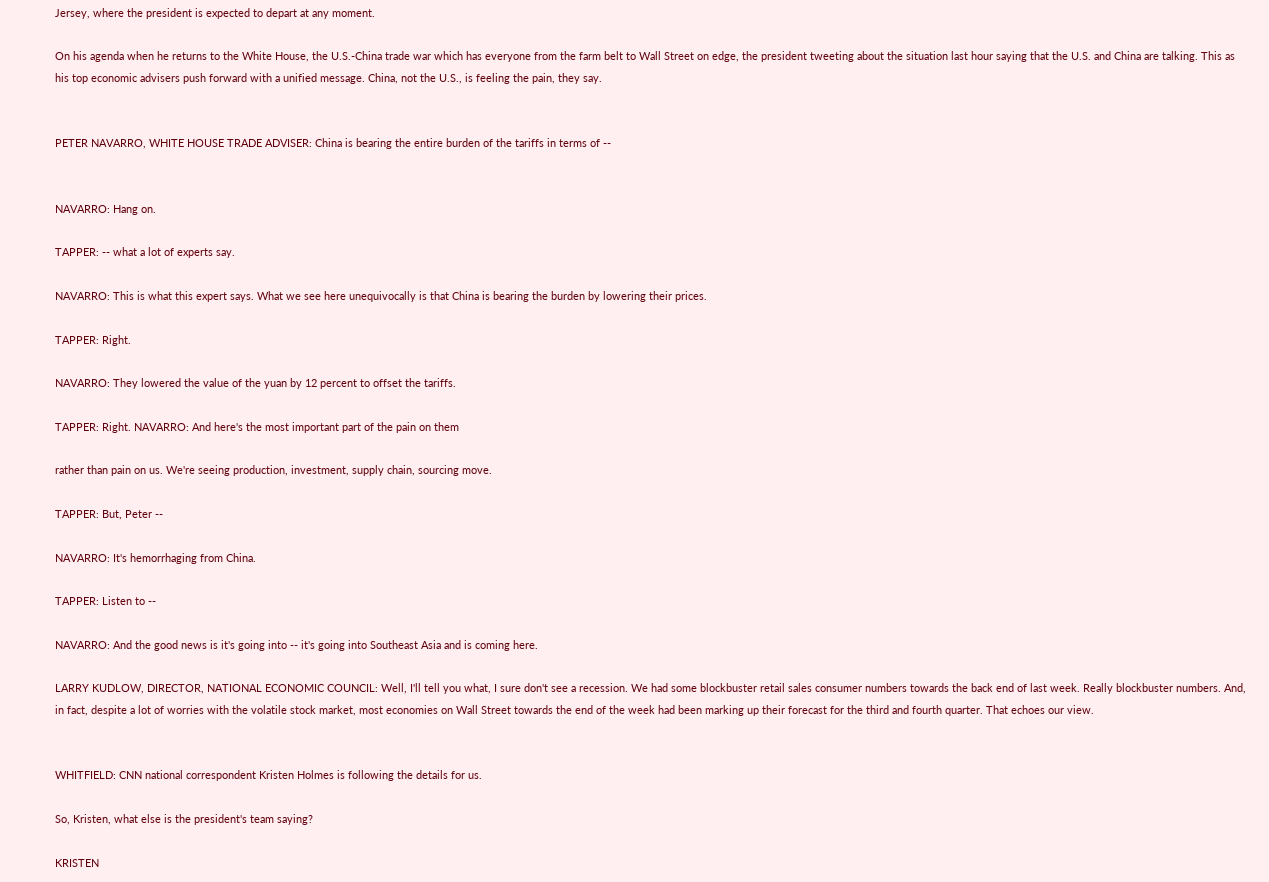Jersey, where the president is expected to depart at any moment.

On his agenda when he returns to the White House, the U.S.-China trade war which has everyone from the farm belt to Wall Street on edge, the president tweeting about the situation last hour saying that the U.S. and China are talking. This as his top economic advisers push forward with a unified message. China, not the U.S., is feeling the pain, they say.


PETER NAVARRO, WHITE HOUSE TRADE ADVISER: China is bearing the entire burden of the tariffs in terms of --


NAVARRO: Hang on.

TAPPER: -- what a lot of experts say.

NAVARRO: This is what this expert says. What we see here unequivocally is that China is bearing the burden by lowering their prices.

TAPPER: Right.

NAVARRO: They lowered the value of the yuan by 12 percent to offset the tariffs.

TAPPER: Right. NAVARRO: And here's the most important part of the pain on them

rather than pain on us. We're seeing production, investment, supply chain, sourcing move.

TAPPER: But, Peter --

NAVARRO: It's hemorrhaging from China.

TAPPER: Listen to --

NAVARRO: And the good news is it's going into -- it's going into Southeast Asia and is coming here.

LARRY KUDLOW, DIRECTOR, NATIONAL ECONOMIC COUNCIL: Well, I'll tell you what, I sure don't see a recession. We had some blockbuster retail sales consumer numbers towards the back end of last week. Really blockbuster numbers. And, in fact, despite a lot of worries with the volatile stock market, most economies on Wall Street towards the end of the week had been marking up their forecast for the third and fourth quarter. That echoes our view.


WHITFIELD: CNN national correspondent Kristen Holmes is following the details for us.

So, Kristen, what else is the president's team saying?

KRISTEN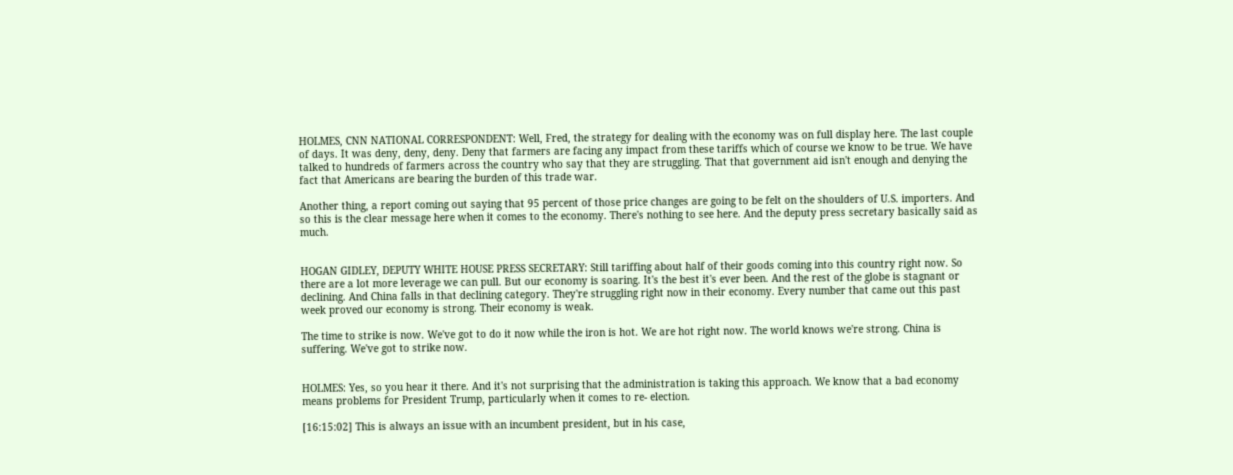HOLMES, CNN NATIONAL CORRESPONDENT: Well, Fred, the strategy for dealing with the economy was on full display here. The last couple of days. It was deny, deny, deny. Deny that farmers are facing any impact from these tariffs which of course we know to be true. We have talked to hundreds of farmers across the country who say that they are struggling. That that government aid isn't enough and denying the fact that Americans are bearing the burden of this trade war.

Another thing, a report coming out saying that 95 percent of those price changes are going to be felt on the shoulders of U.S. importers. And so this is the clear message here when it comes to the economy. There's nothing to see here. And the deputy press secretary basically said as much.


HOGAN GIDLEY, DEPUTY WHITE HOUSE PRESS SECRETARY: Still tariffing about half of their goods coming into this country right now. So there are a lot more leverage we can pull. But our economy is soaring. It's the best it's ever been. And the rest of the globe is stagnant or declining. And China falls in that declining category. They're struggling right now in their economy. Every number that came out this past week proved our economy is strong. Their economy is weak.

The time to strike is now. We've got to do it now while the iron is hot. We are hot right now. The world knows we're strong. China is suffering. We've got to strike now.


HOLMES: Yes, so you hear it there. And it's not surprising that the administration is taking this approach. We know that a bad economy means problems for President Trump, particularly when it comes to re- election.

[16:15:02] This is always an issue with an incumbent president, but in his case,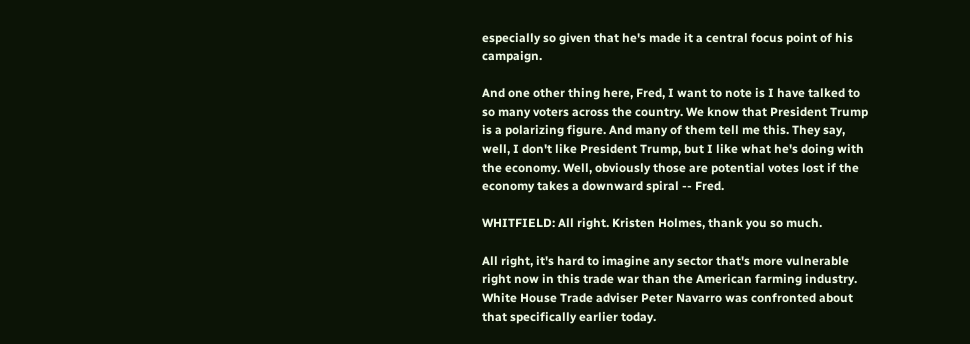especially so given that he's made it a central focus point of his campaign.

And one other thing here, Fred, I want to note is I have talked to so many voters across the country. We know that President Trump is a polarizing figure. And many of them tell me this. They say, well, I don't like President Trump, but I like what he's doing with the economy. Well, obviously those are potential votes lost if the economy takes a downward spiral -- Fred.

WHITFIELD: All right. Kristen Holmes, thank you so much.

All right, it's hard to imagine any sector that's more vulnerable right now in this trade war than the American farming industry. White House Trade adviser Peter Navarro was confronted about that specifically earlier today.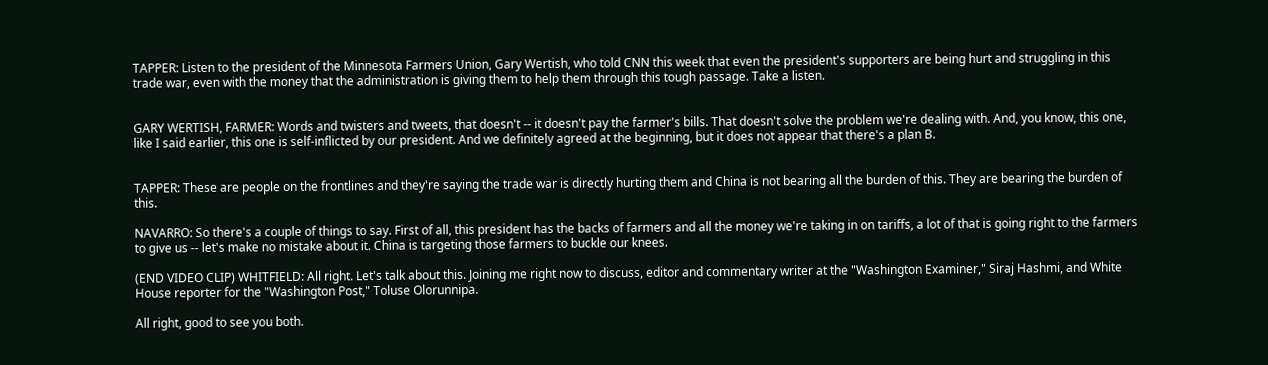TAPPER: Listen to the president of the Minnesota Farmers Union, Gary Wertish, who told CNN this week that even the president's supporters are being hurt and struggling in this trade war, even with the money that the administration is giving them to help them through this tough passage. Take a listen.


GARY WERTISH, FARMER: Words and twisters and tweets, that doesn't -- it doesn't pay the farmer's bills. That doesn't solve the problem we're dealing with. And, you know, this one, like I said earlier, this one is self-inflicted by our president. And we definitely agreed at the beginning, but it does not appear that there's a plan B.


TAPPER: These are people on the frontlines and they're saying the trade war is directly hurting them and China is not bearing all the burden of this. They are bearing the burden of this.

NAVARRO: So there's a couple of things to say. First of all, this president has the backs of farmers and all the money we're taking in on tariffs, a lot of that is going right to the farmers to give us -- let's make no mistake about it. China is targeting those farmers to buckle our knees.

(END VIDEO CLIP) WHITFIELD: All right. Let's talk about this. Joining me right now to discuss, editor and commentary writer at the "Washington Examiner," Siraj Hashmi, and White House reporter for the "Washington Post," Toluse Olorunnipa.

All right, good to see you both.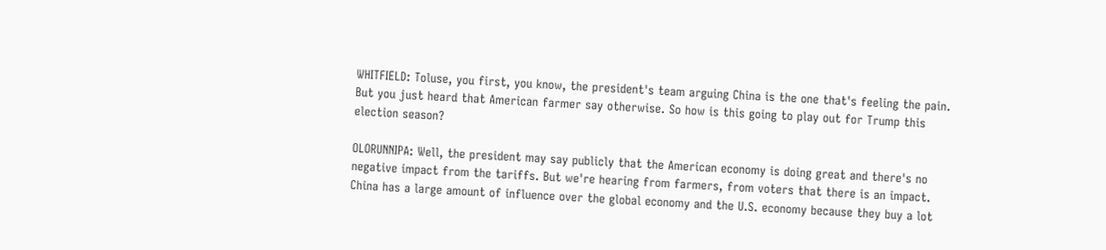WHITFIELD: Toluse, you first, you know, the president's team arguing China is the one that's feeling the pain. But you just heard that American farmer say otherwise. So how is this going to play out for Trump this election season?

OLORUNNIPA: Well, the president may say publicly that the American economy is doing great and there's no negative impact from the tariffs. But we're hearing from farmers, from voters that there is an impact. China has a large amount of influence over the global economy and the U.S. economy because they buy a lot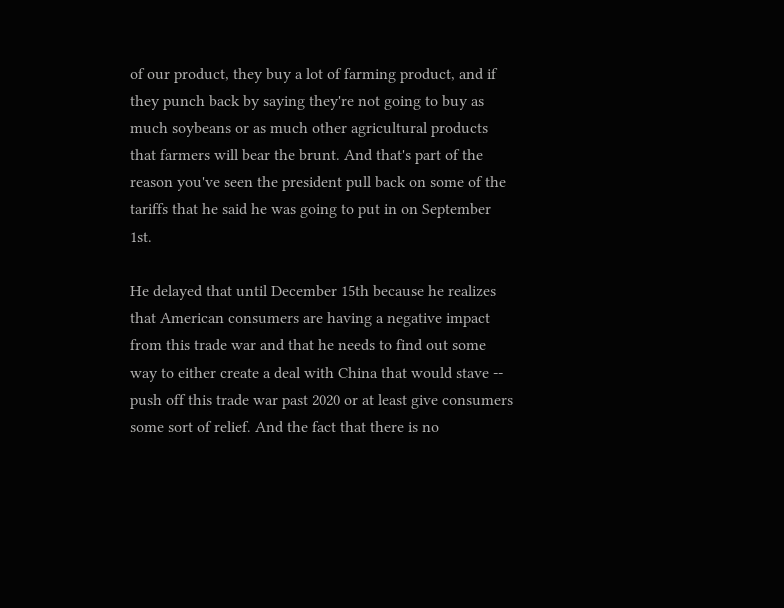of our product, they buy a lot of farming product, and if they punch back by saying they're not going to buy as much soybeans or as much other agricultural products that farmers will bear the brunt. And that's part of the reason you've seen the president pull back on some of the tariffs that he said he was going to put in on September 1st.

He delayed that until December 15th because he realizes that American consumers are having a negative impact from this trade war and that he needs to find out some way to either create a deal with China that would stave -- push off this trade war past 2020 or at least give consumers some sort of relief. And the fact that there is no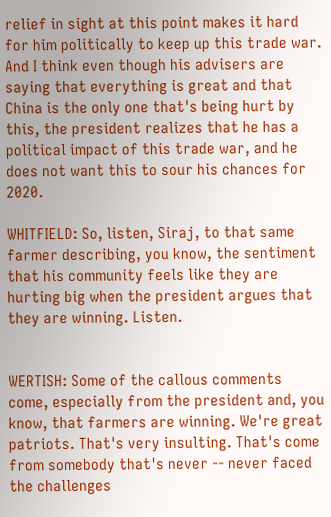relief in sight at this point makes it hard for him politically to keep up this trade war. And I think even though his advisers are saying that everything is great and that China is the only one that's being hurt by this, the president realizes that he has a political impact of this trade war, and he does not want this to sour his chances for 2020.

WHITFIELD: So, listen, Siraj, to that same farmer describing, you know, the sentiment that his community feels like they are hurting big when the president argues that they are winning. Listen.


WERTISH: Some of the callous comments come, especially from the president and, you know, that farmers are winning. We're great patriots. That's very insulting. That's come from somebody that's never -- never faced the challenges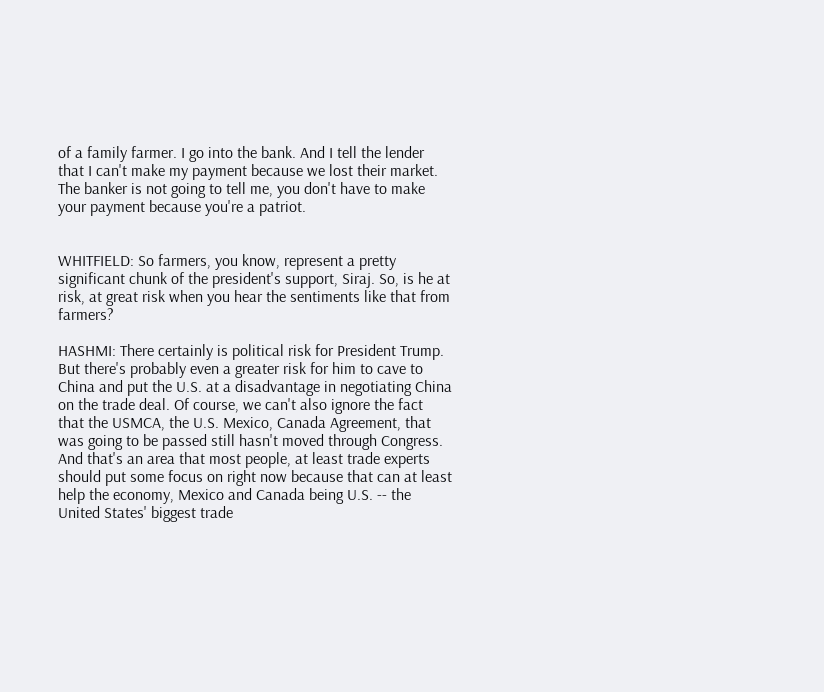of a family farmer. I go into the bank. And I tell the lender that I can't make my payment because we lost their market. The banker is not going to tell me, you don't have to make your payment because you're a patriot.


WHITFIELD: So farmers, you know, represent a pretty significant chunk of the president's support, Siraj. So, is he at risk, at great risk when you hear the sentiments like that from farmers?

HASHMI: There certainly is political risk for President Trump. But there's probably even a greater risk for him to cave to China and put the U.S. at a disadvantage in negotiating China on the trade deal. Of course, we can't also ignore the fact that the USMCA, the U.S. Mexico, Canada Agreement, that was going to be passed still hasn't moved through Congress. And that's an area that most people, at least trade experts should put some focus on right now because that can at least help the economy, Mexico and Canada being U.S. -- the United States' biggest trade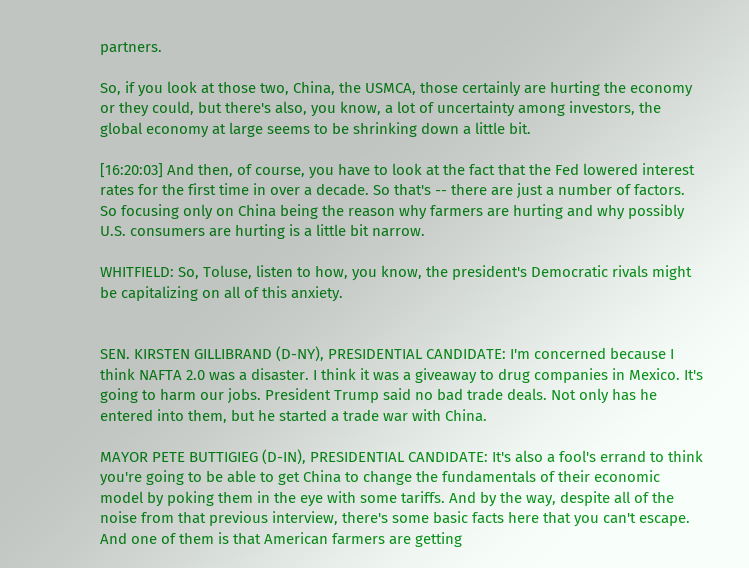partners.

So, if you look at those two, China, the USMCA, those certainly are hurting the economy or they could, but there's also, you know, a lot of uncertainty among investors, the global economy at large seems to be shrinking down a little bit.

[16:20:03] And then, of course, you have to look at the fact that the Fed lowered interest rates for the first time in over a decade. So that's -- there are just a number of factors. So focusing only on China being the reason why farmers are hurting and why possibly U.S. consumers are hurting is a little bit narrow.

WHITFIELD: So, Toluse, listen to how, you know, the president's Democratic rivals might be capitalizing on all of this anxiety.


SEN. KIRSTEN GILLIBRAND (D-NY), PRESIDENTIAL CANDIDATE: I'm concerned because I think NAFTA 2.0 was a disaster. I think it was a giveaway to drug companies in Mexico. It's going to harm our jobs. President Trump said no bad trade deals. Not only has he entered into them, but he started a trade war with China.

MAYOR PETE BUTTIGIEG (D-IN), PRESIDENTIAL CANDIDATE: It's also a fool's errand to think you're going to be able to get China to change the fundamentals of their economic model by poking them in the eye with some tariffs. And by the way, despite all of the noise from that previous interview, there's some basic facts here that you can't escape. And one of them is that American farmers are getting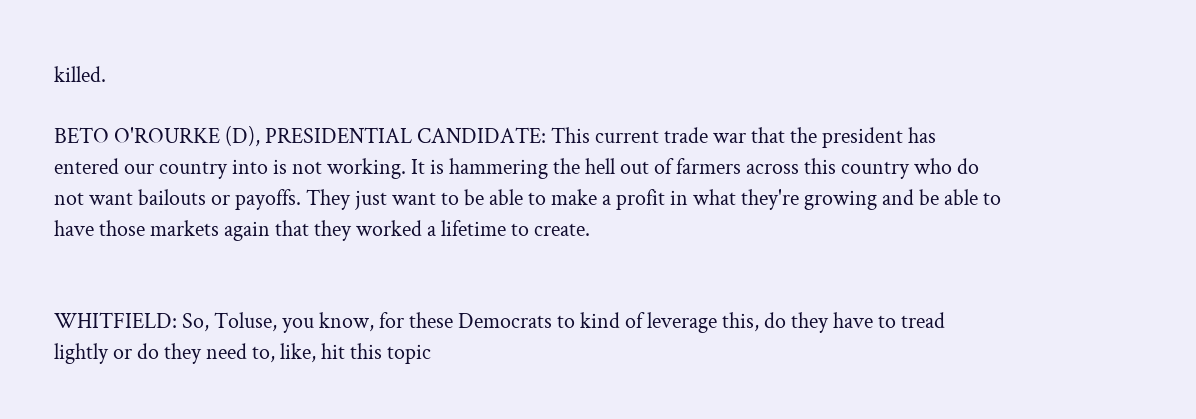killed.

BETO O'ROURKE (D), PRESIDENTIAL CANDIDATE: This current trade war that the president has entered our country into is not working. It is hammering the hell out of farmers across this country who do not want bailouts or payoffs. They just want to be able to make a profit in what they're growing and be able to have those markets again that they worked a lifetime to create.


WHITFIELD: So, Toluse, you know, for these Democrats to kind of leverage this, do they have to tread lightly or do they need to, like, hit this topic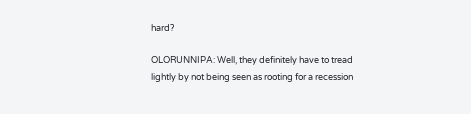hard?

OLORUNNIPA: Well, they definitely have to tread lightly by not being seen as rooting for a recession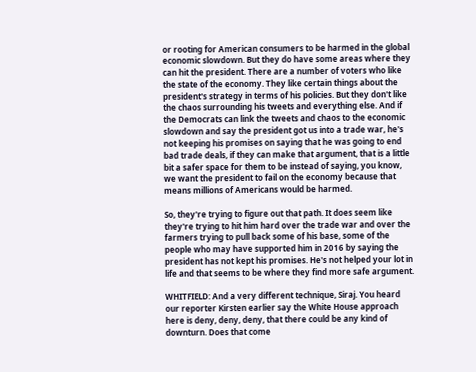or rooting for American consumers to be harmed in the global economic slowdown. But they do have some areas where they can hit the president. There are a number of voters who like the state of the economy. They like certain things about the president's strategy in terms of his policies. But they don't like the chaos surrounding his tweets and everything else. And if the Democrats can link the tweets and chaos to the economic slowdown and say the president got us into a trade war, he's not keeping his promises on saying that he was going to end bad trade deals, if they can make that argument, that is a little bit a safer space for them to be instead of saying, you know, we want the president to fail on the economy because that means millions of Americans would be harmed.

So, they're trying to figure out that path. It does seem like they're trying to hit him hard over the trade war and over the farmers trying to pull back some of his base, some of the people who may have supported him in 2016 by saying the president has not kept his promises. He's not helped your lot in life and that seems to be where they find more safe argument.

WHITFIELD: And a very different technique, Siraj. You heard our reporter Kirsten earlier say the White House approach here is deny, deny, deny, that there could be any kind of downturn. Does that come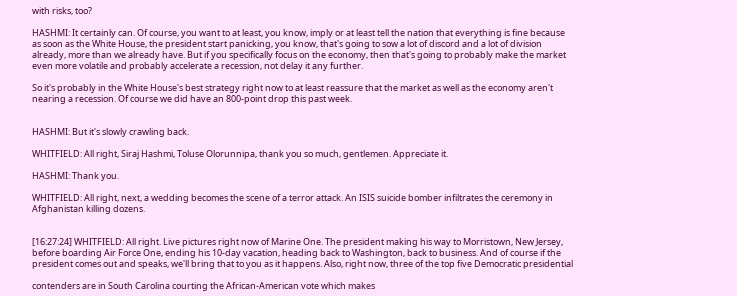with risks, too?

HASHMI: It certainly can. Of course, you want to at least, you know, imply or at least tell the nation that everything is fine because as soon as the White House, the president start panicking, you know, that's going to sow a lot of discord and a lot of division already, more than we already have. But if you specifically focus on the economy, then that's going to probably make the market even more volatile and probably accelerate a recession, not delay it any further.

So it's probably in the White House's best strategy right now to at least reassure that the market as well as the economy aren't nearing a recession. Of course we did have an 800-point drop this past week.


HASHMI: But it's slowly crawling back.

WHITFIELD: All right, Siraj Hashmi, Toluse Olorunnipa, thank you so much, gentlemen. Appreciate it.

HASHMI: Thank you.

WHITFIELD: All right, next, a wedding becomes the scene of a terror attack. An ISIS suicide bomber infiltrates the ceremony in Afghanistan killing dozens.


[16:27:24] WHITFIELD: All right. Live pictures right now of Marine One. The president making his way to Morristown, New Jersey, before boarding Air Force One, ending his 10-day vacation, heading back to Washington, back to business. And of course if the president comes out and speaks, we'll bring that to you as it happens. Also, right now, three of the top five Democratic presidential

contenders are in South Carolina courting the African-American vote which makes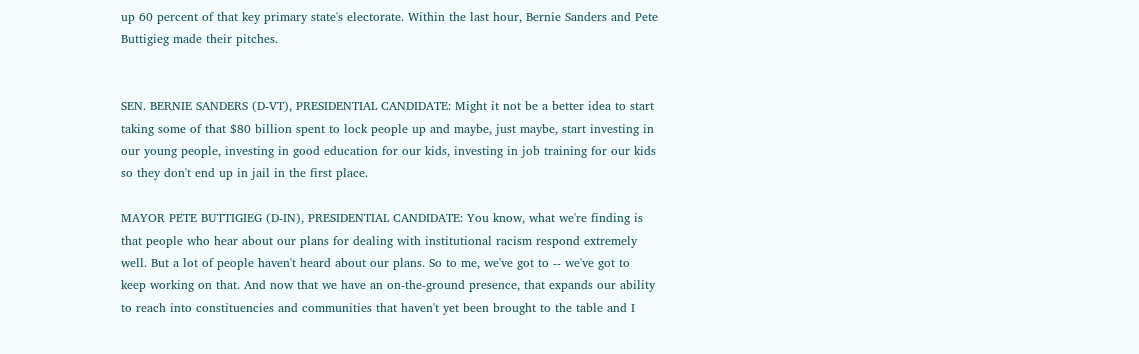up 60 percent of that key primary state's electorate. Within the last hour, Bernie Sanders and Pete Buttigieg made their pitches.


SEN. BERNIE SANDERS (D-VT), PRESIDENTIAL CANDIDATE: Might it not be a better idea to start taking some of that $80 billion spent to lock people up and maybe, just maybe, start investing in our young people, investing in good education for our kids, investing in job training for our kids so they don't end up in jail in the first place.

MAYOR PETE BUTTIGIEG (D-IN), PRESIDENTIAL CANDIDATE: You know, what we're finding is that people who hear about our plans for dealing with institutional racism respond extremely well. But a lot of people haven't heard about our plans. So to me, we've got to -- we've got to keep working on that. And now that we have an on-the-ground presence, that expands our ability to reach into constituencies and communities that haven't yet been brought to the table and I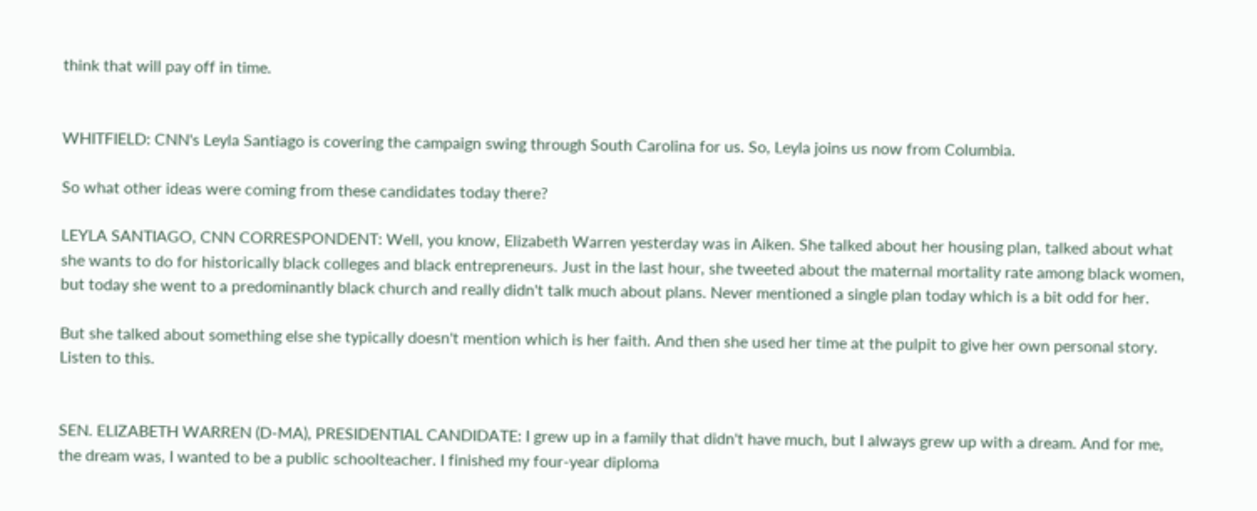think that will pay off in time.


WHITFIELD: CNN's Leyla Santiago is covering the campaign swing through South Carolina for us. So, Leyla joins us now from Columbia.

So what other ideas were coming from these candidates today there?

LEYLA SANTIAGO, CNN CORRESPONDENT: Well, you know, Elizabeth Warren yesterday was in Aiken. She talked about her housing plan, talked about what she wants to do for historically black colleges and black entrepreneurs. Just in the last hour, she tweeted about the maternal mortality rate among black women, but today she went to a predominantly black church and really didn't talk much about plans. Never mentioned a single plan today which is a bit odd for her.

But she talked about something else she typically doesn't mention which is her faith. And then she used her time at the pulpit to give her own personal story. Listen to this.


SEN. ELIZABETH WARREN (D-MA), PRESIDENTIAL CANDIDATE: I grew up in a family that didn't have much, but I always grew up with a dream. And for me, the dream was, I wanted to be a public schoolteacher. I finished my four-year diploma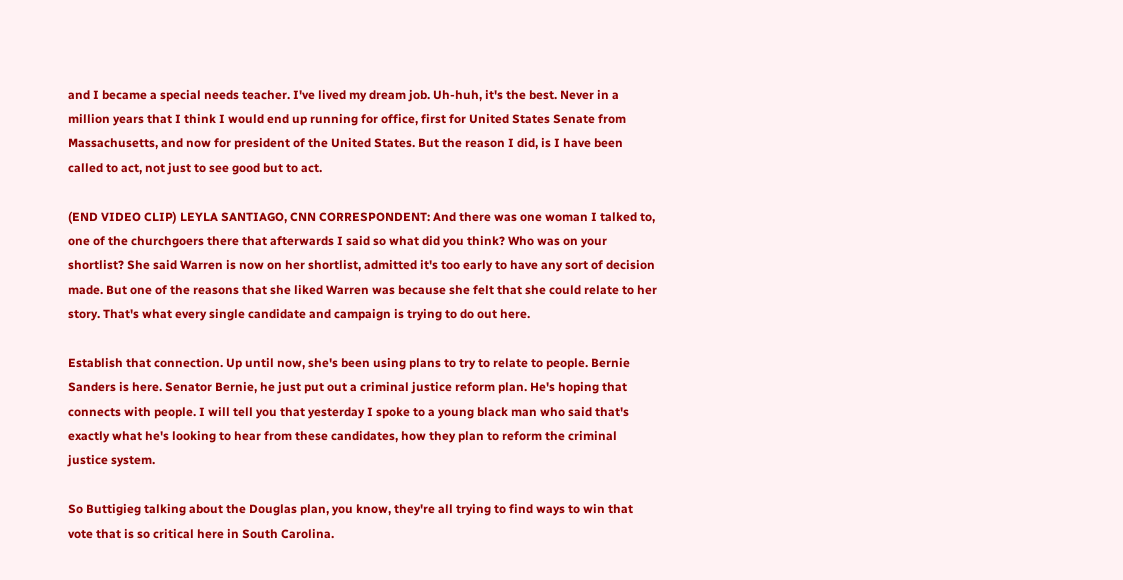and I became a special needs teacher. I've lived my dream job. Uh-huh, it's the best. Never in a million years that I think I would end up running for office, first for United States Senate from Massachusetts, and now for president of the United States. But the reason I did, is I have been called to act, not just to see good but to act.

(END VIDEO CLIP) LEYLA SANTIAGO, CNN CORRESPONDENT: And there was one woman I talked to, one of the churchgoers there that afterwards I said so what did you think? Who was on your shortlist? She said Warren is now on her shortlist, admitted it's too early to have any sort of decision made. But one of the reasons that she liked Warren was because she felt that she could relate to her story. That's what every single candidate and campaign is trying to do out here.

Establish that connection. Up until now, she's been using plans to try to relate to people. Bernie Sanders is here. Senator Bernie, he just put out a criminal justice reform plan. He's hoping that connects with people. I will tell you that yesterday I spoke to a young black man who said that's exactly what he's looking to hear from these candidates, how they plan to reform the criminal justice system.

So Buttigieg talking about the Douglas plan, you know, they're all trying to find ways to win that vote that is so critical here in South Carolina.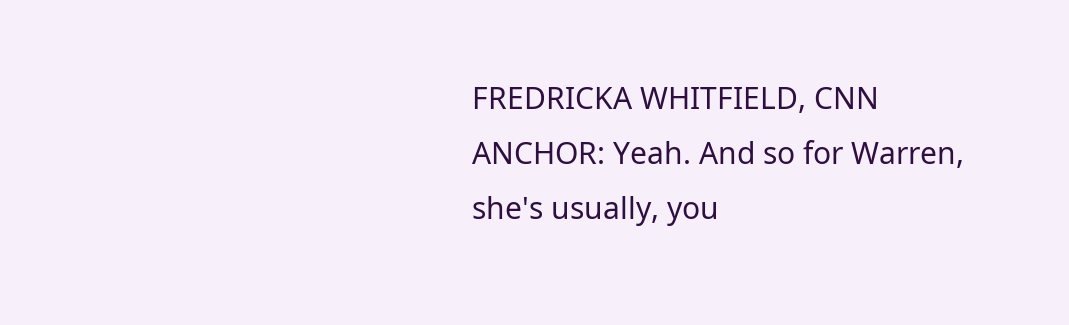FREDRICKA WHITFIELD, CNN ANCHOR: Yeah. And so for Warren, she's usually, you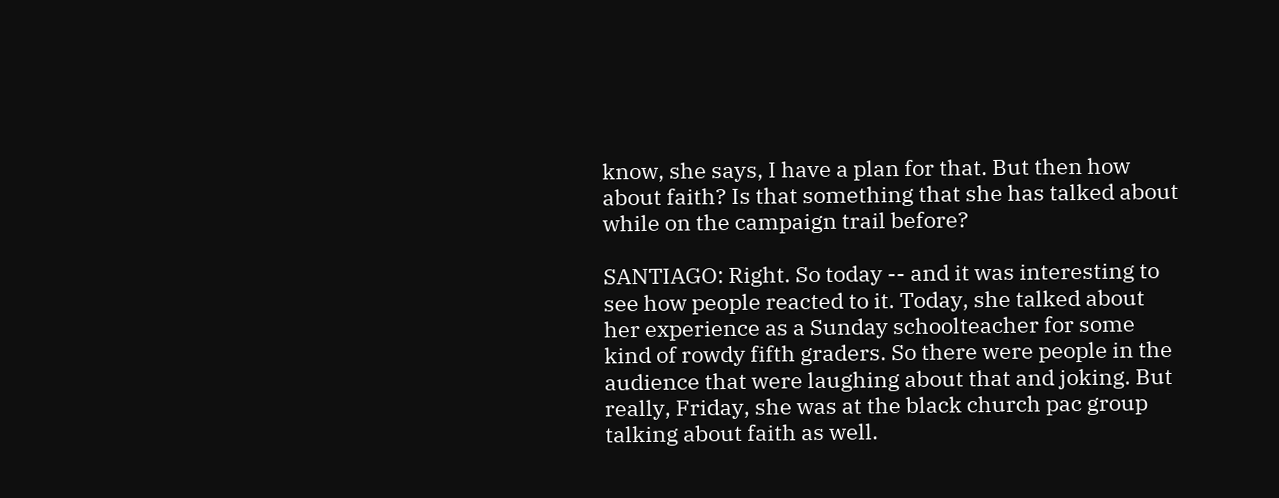know, she says, I have a plan for that. But then how about faith? Is that something that she has talked about while on the campaign trail before?

SANTIAGO: Right. So today -- and it was interesting to see how people reacted to it. Today, she talked about her experience as a Sunday schoolteacher for some kind of rowdy fifth graders. So there were people in the audience that were laughing about that and joking. But really, Friday, she was at the black church pac group talking about faith as well.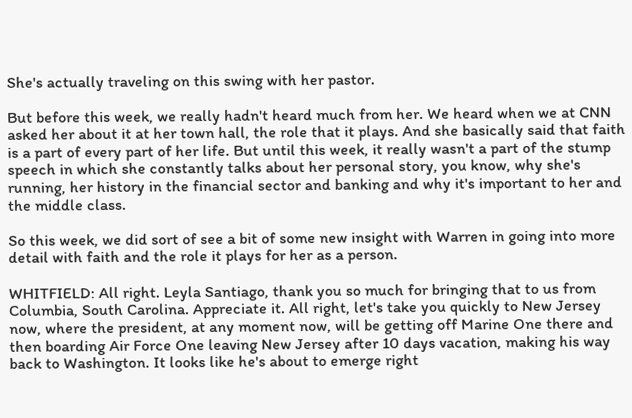She's actually traveling on this swing with her pastor.

But before this week, we really hadn't heard much from her. We heard when we at CNN asked her about it at her town hall, the role that it plays. And she basically said that faith is a part of every part of her life. But until this week, it really wasn't a part of the stump speech in which she constantly talks about her personal story, you know, why she's running, her history in the financial sector and banking and why it's important to her and the middle class.

So this week, we did sort of see a bit of some new insight with Warren in going into more detail with faith and the role it plays for her as a person.

WHITFIELD: All right. Leyla Santiago, thank you so much for bringing that to us from Columbia, South Carolina. Appreciate it. All right, let's take you quickly to New Jersey now, where the president, at any moment now, will be getting off Marine One there and then boarding Air Force One leaving New Jersey after 10 days vacation, making his way back to Washington. It looks like he's about to emerge right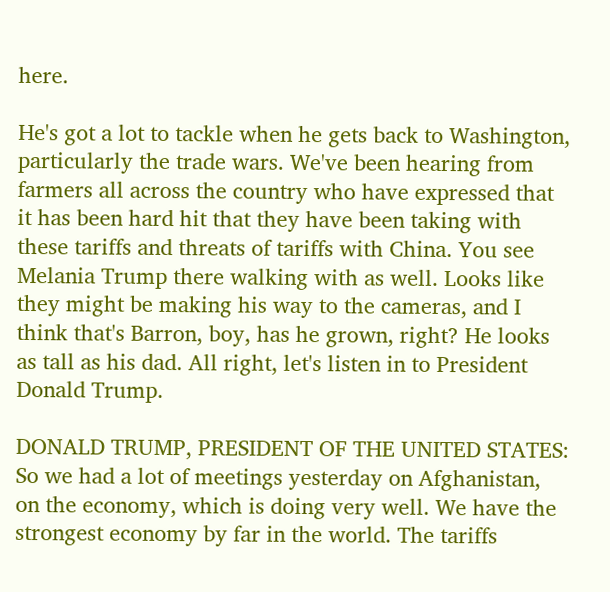here.

He's got a lot to tackle when he gets back to Washington, particularly the trade wars. We've been hearing from farmers all across the country who have expressed that it has been hard hit that they have been taking with these tariffs and threats of tariffs with China. You see Melania Trump there walking with as well. Looks like they might be making his way to the cameras, and I think that's Barron, boy, has he grown, right? He looks as tall as his dad. All right, let's listen in to President Donald Trump.

DONALD TRUMP, PRESIDENT OF THE UNITED STATES: So we had a lot of meetings yesterday on Afghanistan, on the economy, which is doing very well. We have the strongest economy by far in the world. The tariffs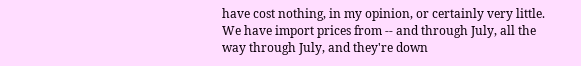have cost nothing, in my opinion, or certainly very little. We have import prices from -- and through July, all the way through July, and they're down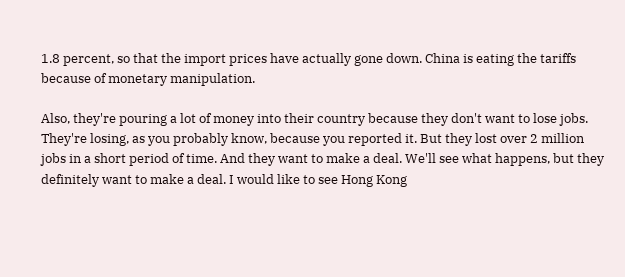1.8 percent, so that the import prices have actually gone down. China is eating the tariffs because of monetary manipulation.

Also, they're pouring a lot of money into their country because they don't want to lose jobs. They're losing, as you probably know, because you reported it. But they lost over 2 million jobs in a short period of time. And they want to make a deal. We'll see what happens, but they definitely want to make a deal. I would like to see Hong Kong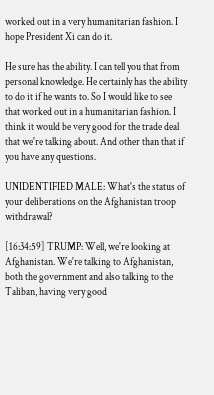worked out in a very humanitarian fashion. I hope President Xi can do it.

He sure has the ability. I can tell you that from personal knowledge. He certainly has the ability to do it if he wants to. So I would like to see that worked out in a humanitarian fashion. I think it would be very good for the trade deal that we're talking about. And other than that if you have any questions.

UNIDENTIFIED MALE: What's the status of your deliberations on the Afghanistan troop withdrawal?

[16:34:59] TRUMP: Well, we're looking at Afghanistan. We're talking to Afghanistan, both the government and also talking to the Taliban, having very good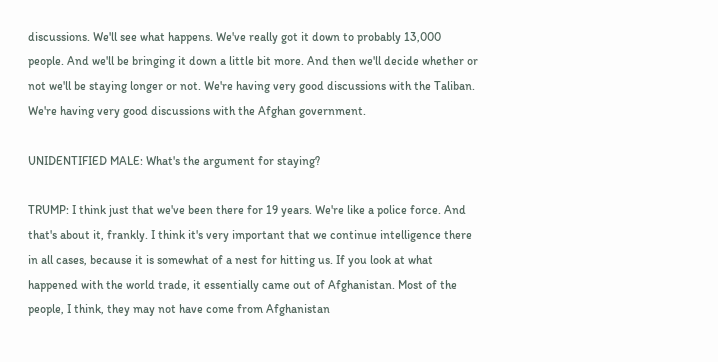discussions. We'll see what happens. We've really got it down to probably 13,000 people. And we'll be bringing it down a little bit more. And then we'll decide whether or not we'll be staying longer or not. We're having very good discussions with the Taliban. We're having very good discussions with the Afghan government.

UNIDENTIFIED MALE: What's the argument for staying?

TRUMP: I think just that we've been there for 19 years. We're like a police force. And that's about it, frankly. I think it's very important that we continue intelligence there in all cases, because it is somewhat of a nest for hitting us. If you look at what happened with the world trade, it essentially came out of Afghanistan. Most of the people, I think, they may not have come from Afghanistan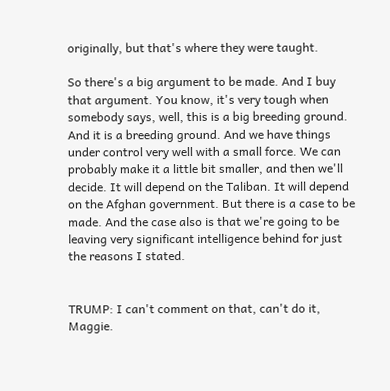originally, but that's where they were taught.

So there's a big argument to be made. And I buy that argument. You know, it's very tough when somebody says, well, this is a big breeding ground. And it is a breeding ground. And we have things under control very well with a small force. We can probably make it a little bit smaller, and then we'll decide. It will depend on the Taliban. It will depend on the Afghan government. But there is a case to be made. And the case also is that we're going to be leaving very significant intelligence behind for just the reasons I stated.


TRUMP: I can't comment on that, can't do it, Maggie.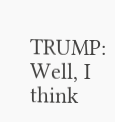TRUMP: Well, I think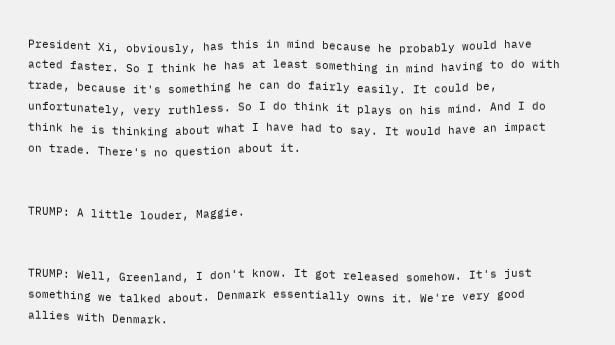President Xi, obviously, has this in mind because he probably would have acted faster. So I think he has at least something in mind having to do with trade, because it's something he can do fairly easily. It could be, unfortunately, very ruthless. So I do think it plays on his mind. And I do think he is thinking about what I have had to say. It would have an impact on trade. There's no question about it.


TRUMP: A little louder, Maggie.


TRUMP: Well, Greenland, I don't know. It got released somehow. It's just something we talked about. Denmark essentially owns it. We're very good allies with Denmark.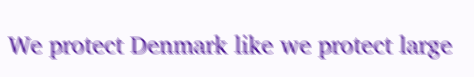We protect Denmark like we protect large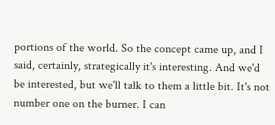portions of the world. So the concept came up, and I said, certainly, strategically it's interesting. And we'd be interested, but we'll talk to them a little bit. It's not number one on the burner. I can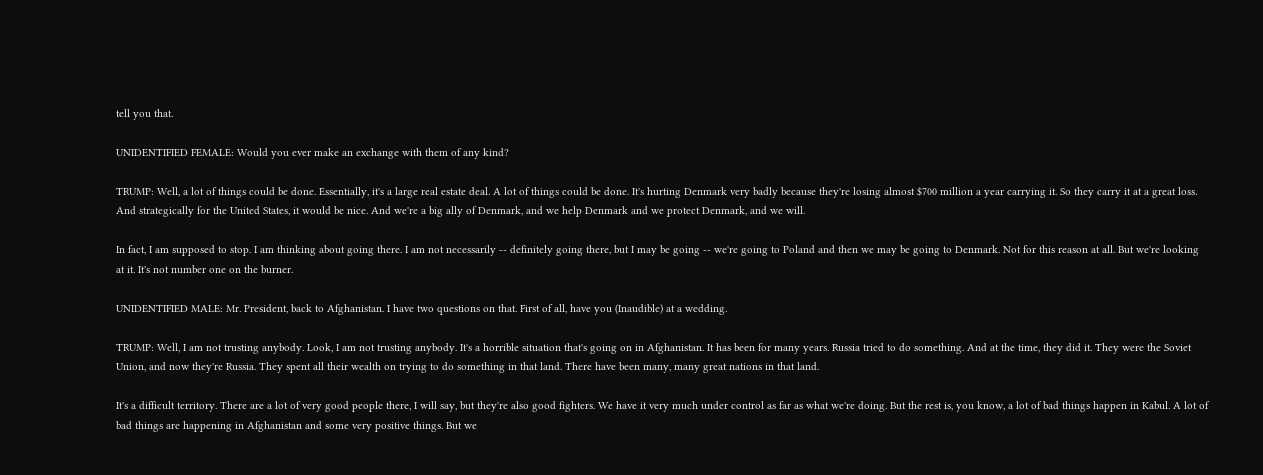tell you that.

UNIDENTIFIED FEMALE: Would you ever make an exchange with them of any kind?

TRUMP: Well, a lot of things could be done. Essentially, it's a large real estate deal. A lot of things could be done. It's hurting Denmark very badly because they're losing almost $700 million a year carrying it. So they carry it at a great loss. And strategically for the United States, it would be nice. And we're a big ally of Denmark, and we help Denmark and we protect Denmark, and we will.

In fact, I am supposed to stop. I am thinking about going there. I am not necessarily -- definitely going there, but I may be going -- we're going to Poland and then we may be going to Denmark. Not for this reason at all. But we're looking at it. It's not number one on the burner.

UNIDENTIFIED MALE: Mr. President, back to Afghanistan. I have two questions on that. First of all, have you (Inaudible) at a wedding.

TRUMP: Well, I am not trusting anybody. Look, I am not trusting anybody. It's a horrible situation that's going on in Afghanistan. It has been for many years. Russia tried to do something. And at the time, they did it. They were the Soviet Union, and now they're Russia. They spent all their wealth on trying to do something in that land. There have been many, many great nations in that land.

It's a difficult territory. There are a lot of very good people there, I will say, but they're also good fighters. We have it very much under control as far as what we're doing. But the rest is, you know, a lot of bad things happen in Kabul. A lot of bad things are happening in Afghanistan and some very positive things. But we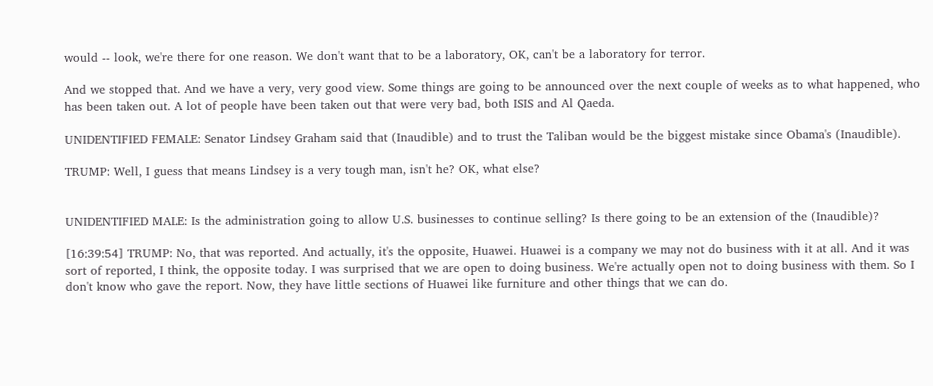would -- look, we're there for one reason. We don't want that to be a laboratory, OK, can't be a laboratory for terror.

And we stopped that. And we have a very, very good view. Some things are going to be announced over the next couple of weeks as to what happened, who has been taken out. A lot of people have been taken out that were very bad, both ISIS and Al Qaeda.

UNIDENTIFIED FEMALE: Senator Lindsey Graham said that (Inaudible) and to trust the Taliban would be the biggest mistake since Obama's (Inaudible).

TRUMP: Well, I guess that means Lindsey is a very tough man, isn't he? OK, what else?


UNIDENTIFIED MALE: Is the administration going to allow U.S. businesses to continue selling? Is there going to be an extension of the (Inaudible)?

[16:39:54] TRUMP: No, that was reported. And actually, it's the opposite, Huawei. Huawei is a company we may not do business with it at all. And it was sort of reported, I think, the opposite today. I was surprised that we are open to doing business. We're actually open not to doing business with them. So I don't know who gave the report. Now, they have little sections of Huawei like furniture and other things that we can do.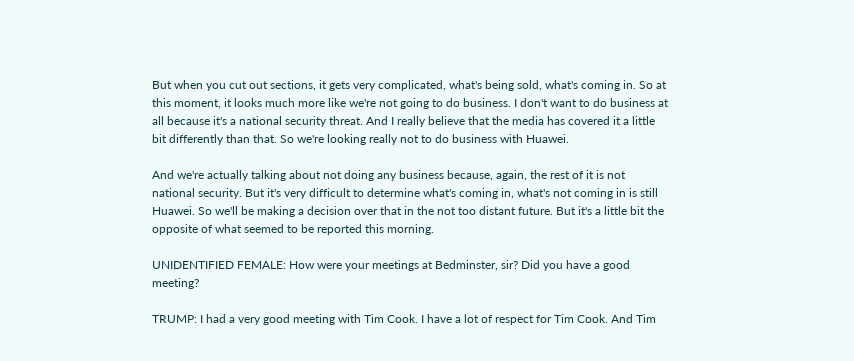But when you cut out sections, it gets very complicated, what's being sold, what's coming in. So at this moment, it looks much more like we're not going to do business. I don't want to do business at all because it's a national security threat. And I really believe that the media has covered it a little bit differently than that. So we're looking really not to do business with Huawei.

And we're actually talking about not doing any business because, again, the rest of it is not national security. But it's very difficult to determine what's coming in, what's not coming in is still Huawei. So we'll be making a decision over that in the not too distant future. But it's a little bit the opposite of what seemed to be reported this morning.

UNIDENTIFIED FEMALE: How were your meetings at Bedminster, sir? Did you have a good meeting?

TRUMP: I had a very good meeting with Tim Cook. I have a lot of respect for Tim Cook. And Tim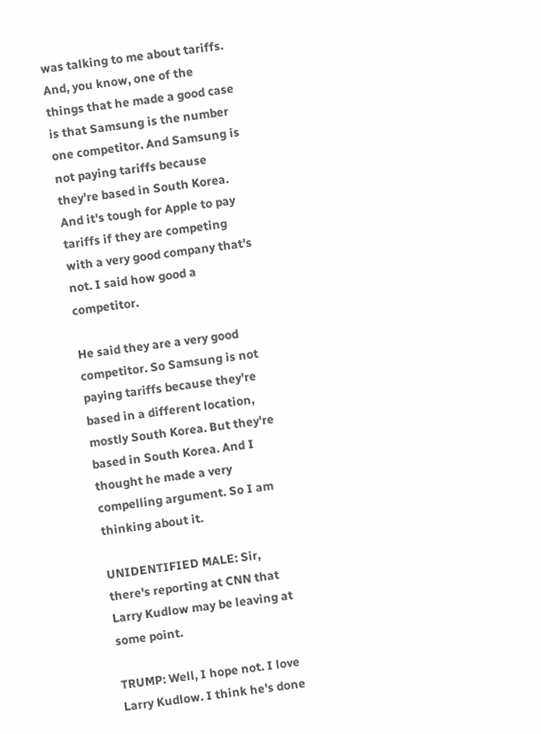was talking to me about tariffs. And, you know, one of the things that he made a good case is that Samsung is the number one competitor. And Samsung is not paying tariffs because they're based in South Korea. And it's tough for Apple to pay tariffs if they are competing with a very good company that's not. I said how good a competitor.

He said they are a very good competitor. So Samsung is not paying tariffs because they're based in a different location, mostly South Korea. But they're based in South Korea. And I thought he made a very compelling argument. So I am thinking about it.

UNIDENTIFIED MALE: Sir, there's reporting at CNN that Larry Kudlow may be leaving at some point.

TRUMP: Well, I hope not. I love Larry Kudlow. I think he's done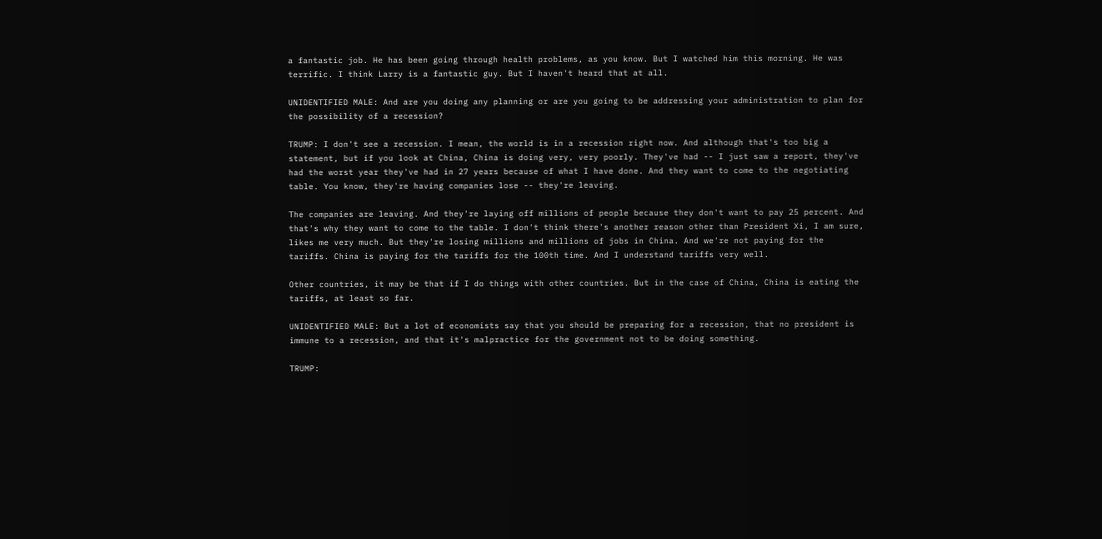a fantastic job. He has been going through health problems, as you know. But I watched him this morning. He was terrific. I think Larry is a fantastic guy. But I haven't heard that at all.

UNIDENTIFIED MALE: And are you doing any planning or are you going to be addressing your administration to plan for the possibility of a recession?

TRUMP: I don't see a recession. I mean, the world is in a recession right now. And although that's too big a statement, but if you look at China, China is doing very, very poorly. They've had -- I just saw a report, they've had the worst year they've had in 27 years because of what I have done. And they want to come to the negotiating table. You know, they're having companies lose -- they're leaving.

The companies are leaving. And they're laying off millions of people because they don't want to pay 25 percent. And that's why they want to come to the table. I don't think there's another reason other than President Xi, I am sure, likes me very much. But they're losing millions and millions of jobs in China. And we're not paying for the tariffs. China is paying for the tariffs for the 100th time. And I understand tariffs very well.

Other countries, it may be that if I do things with other countries. But in the case of China, China is eating the tariffs, at least so far.

UNIDENTIFIED MALE: But a lot of economists say that you should be preparing for a recession, that no president is immune to a recession, and that it's malpractice for the government not to be doing something.

TRUMP: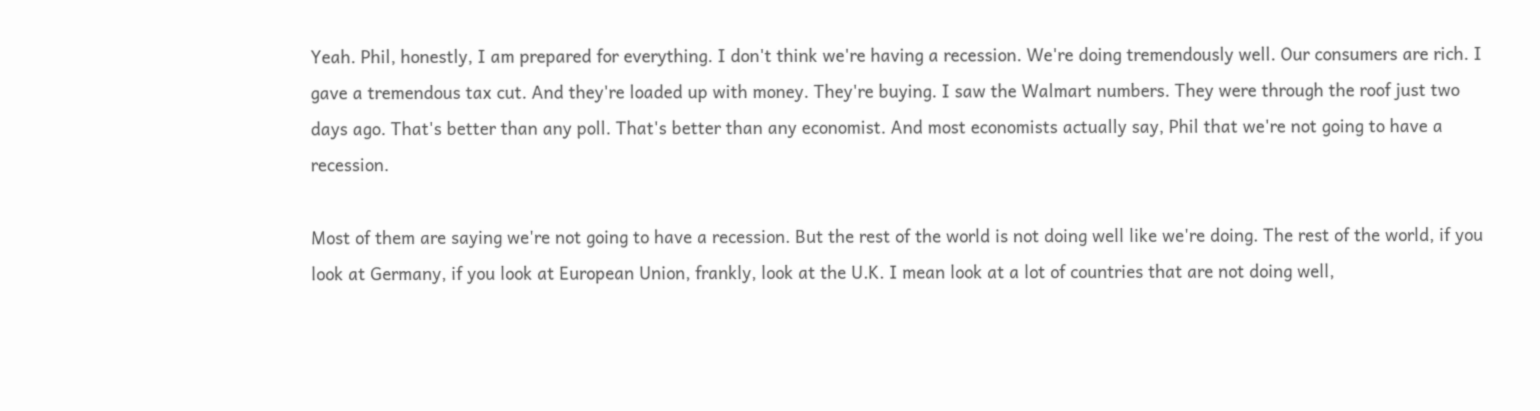Yeah. Phil, honestly, I am prepared for everything. I don't think we're having a recession. We're doing tremendously well. Our consumers are rich. I gave a tremendous tax cut. And they're loaded up with money. They're buying. I saw the Walmart numbers. They were through the roof just two days ago. That's better than any poll. That's better than any economist. And most economists actually say, Phil that we're not going to have a recession.

Most of them are saying we're not going to have a recession. But the rest of the world is not doing well like we're doing. The rest of the world, if you look at Germany, if you look at European Union, frankly, look at the U.K. I mean look at a lot of countries that are not doing well,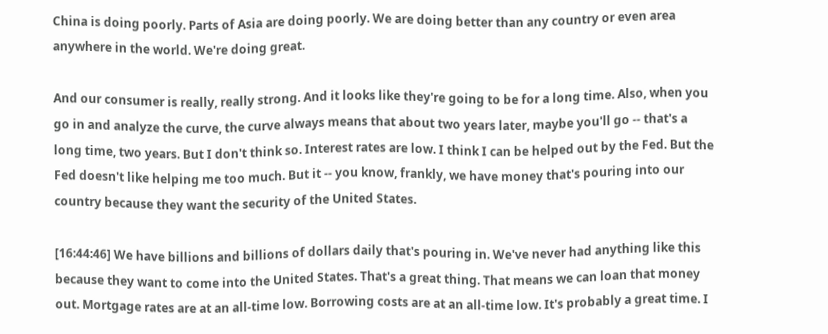China is doing poorly. Parts of Asia are doing poorly. We are doing better than any country or even area anywhere in the world. We're doing great.

And our consumer is really, really strong. And it looks like they're going to be for a long time. Also, when you go in and analyze the curve, the curve always means that about two years later, maybe you'll go -- that's a long time, two years. But I don't think so. Interest rates are low. I think I can be helped out by the Fed. But the Fed doesn't like helping me too much. But it -- you know, frankly, we have money that's pouring into our country because they want the security of the United States.

[16:44:46] We have billions and billions of dollars daily that's pouring in. We've never had anything like this because they want to come into the United States. That's a great thing. That means we can loan that money out. Mortgage rates are at an all-time low. Borrowing costs are at an all-time low. It's probably a great time. I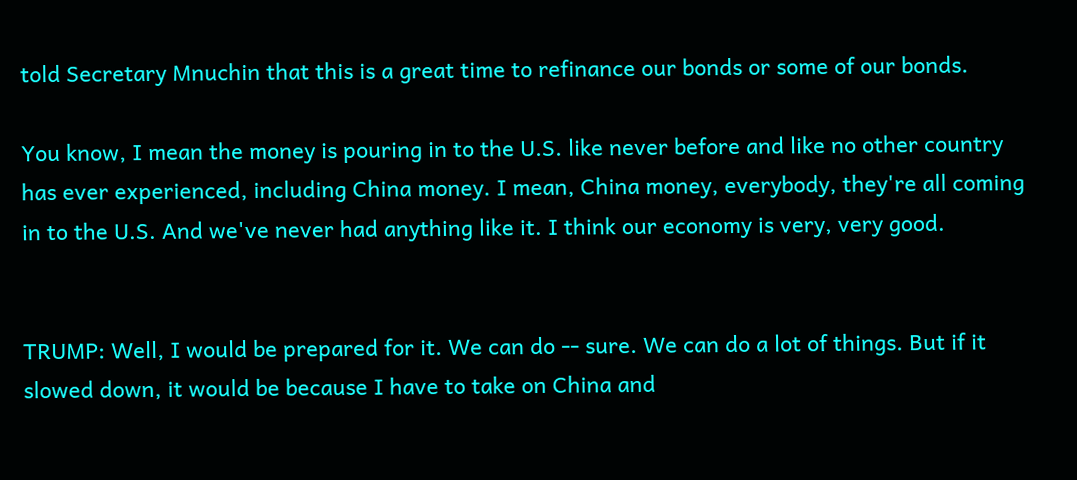told Secretary Mnuchin that this is a great time to refinance our bonds or some of our bonds.

You know, I mean the money is pouring in to the U.S. like never before and like no other country has ever experienced, including China money. I mean, China money, everybody, they're all coming in to the U.S. And we've never had anything like it. I think our economy is very, very good.


TRUMP: Well, I would be prepared for it. We can do -- sure. We can do a lot of things. But if it slowed down, it would be because I have to take on China and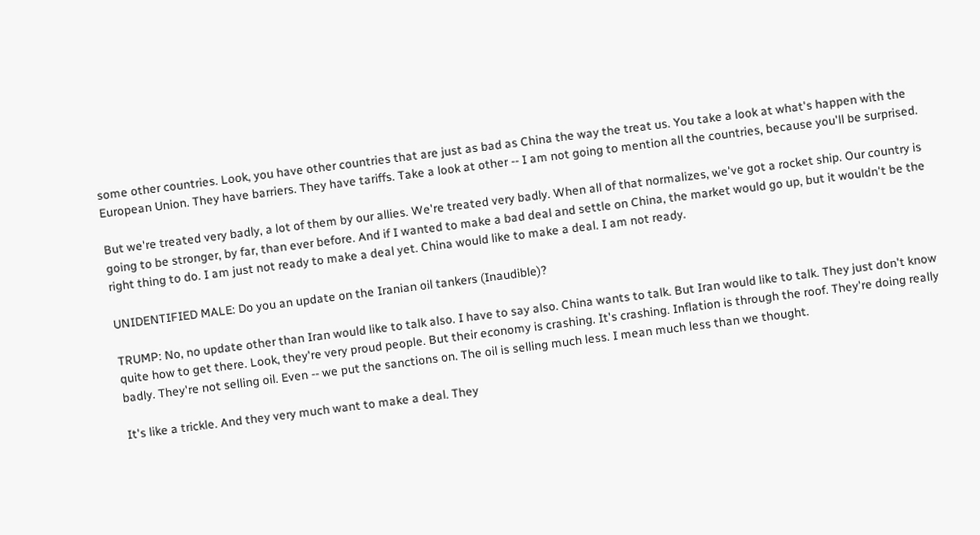some other countries. Look, you have other countries that are just as bad as China the way the treat us. You take a look at what's happen with the European Union. They have barriers. They have tariffs. Take a look at other -- I am not going to mention all the countries, because you'll be surprised.

But we're treated very badly, a lot of them by our allies. We're treated very badly. When all of that normalizes, we've got a rocket ship. Our country is going to be stronger, by far, than ever before. And if I wanted to make a bad deal and settle on China, the market would go up, but it wouldn't be the right thing to do. I am just not ready to make a deal yet. China would like to make a deal. I am not ready.

UNIDENTIFIED MALE: Do you an update on the Iranian oil tankers (Inaudible)?

TRUMP: No, no update other than Iran would like to talk also. I have to say also. China wants to talk. But Iran would like to talk. They just don't know quite how to get there. Look, they're very proud people. But their economy is crashing. It's crashing. Inflation is through the roof. They're doing really badly. They're not selling oil. Even -- we put the sanctions on. The oil is selling much less. I mean much less than we thought.

It's like a trickle. And they very much want to make a deal. They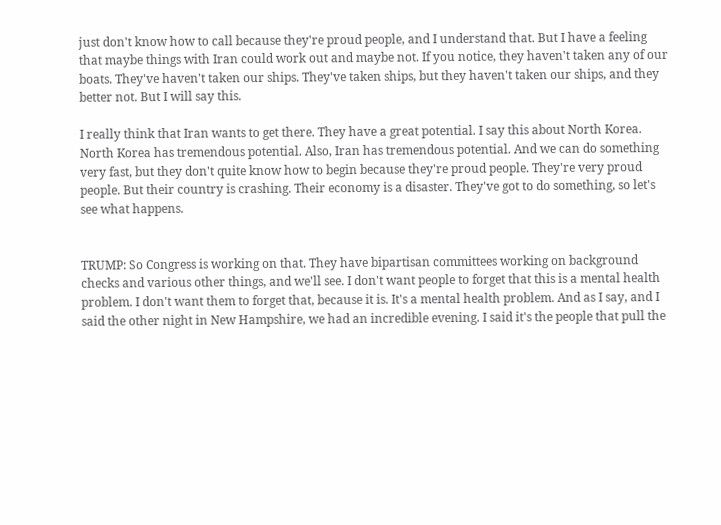just don't know how to call because they're proud people, and I understand that. But I have a feeling that maybe things with Iran could work out and maybe not. If you notice, they haven't taken any of our boats. They've haven't taken our ships. They've taken ships, but they haven't taken our ships, and they better not. But I will say this.

I really think that Iran wants to get there. They have a great potential. I say this about North Korea. North Korea has tremendous potential. Also, Iran has tremendous potential. And we can do something very fast, but they don't quite know how to begin because they're proud people. They're very proud people. But their country is crashing. Their economy is a disaster. They've got to do something, so let's see what happens.


TRUMP: So Congress is working on that. They have bipartisan committees working on background checks and various other things, and we'll see. I don't want people to forget that this is a mental health problem. I don't want them to forget that, because it is. It's a mental health problem. And as I say, and I said the other night in New Hampshire, we had an incredible evening. I said it's the people that pull the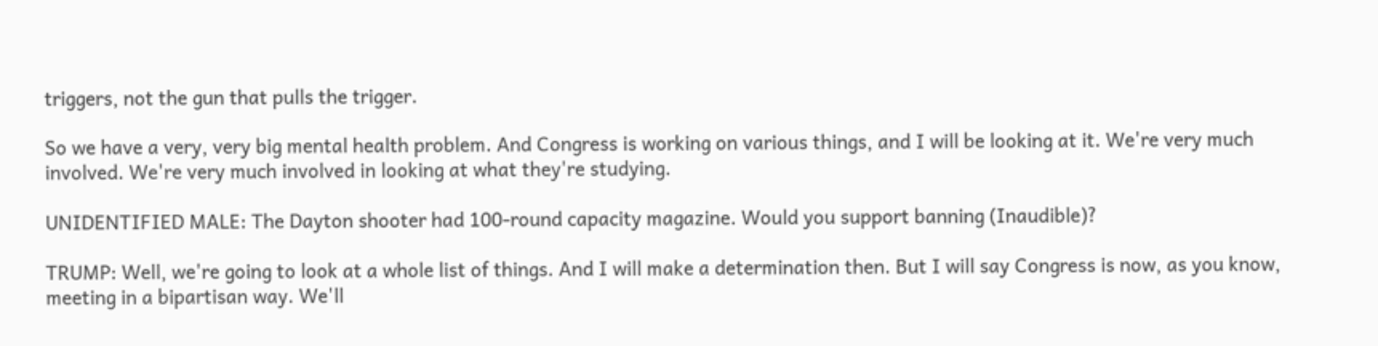triggers, not the gun that pulls the trigger.

So we have a very, very big mental health problem. And Congress is working on various things, and I will be looking at it. We're very much involved. We're very much involved in looking at what they're studying.

UNIDENTIFIED MALE: The Dayton shooter had 100-round capacity magazine. Would you support banning (Inaudible)?

TRUMP: Well, we're going to look at a whole list of things. And I will make a determination then. But I will say Congress is now, as you know, meeting in a bipartisan way. We'll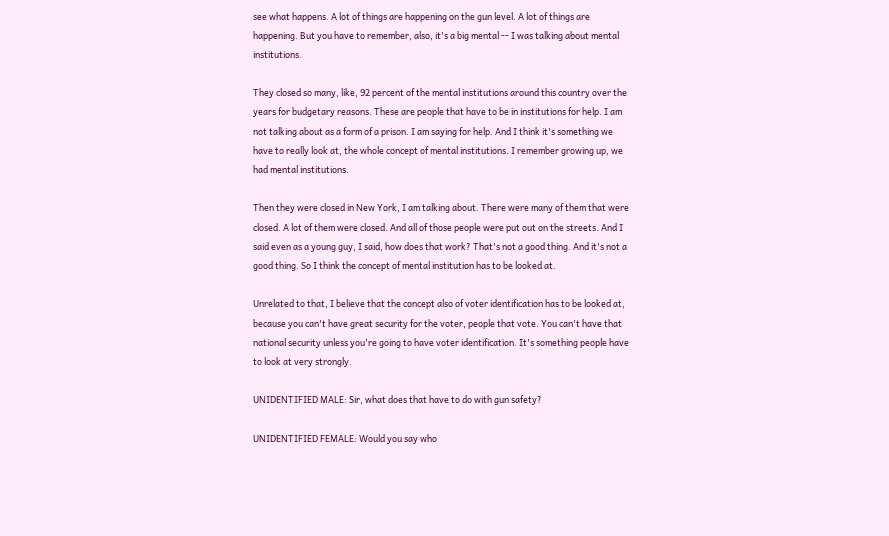see what happens. A lot of things are happening on the gun level. A lot of things are happening. But you have to remember, also, it's a big mental -- I was talking about mental institutions.

They closed so many, like, 92 percent of the mental institutions around this country over the years for budgetary reasons. These are people that have to be in institutions for help. I am not talking about as a form of a prison. I am saying for help. And I think it's something we have to really look at, the whole concept of mental institutions. I remember growing up, we had mental institutions.

Then they were closed in New York, I am talking about. There were many of them that were closed. A lot of them were closed. And all of those people were put out on the streets. And I said even as a young guy, I said, how does that work? That's not a good thing. And it's not a good thing. So I think the concept of mental institution has to be looked at.

Unrelated to that, I believe that the concept also of voter identification has to be looked at, because you can't have great security for the voter, people that vote. You can't have that national security unless you're going to have voter identification. It's something people have to look at very strongly.

UNIDENTIFIED MALE: Sir, what does that have to do with gun safety?

UNIDENTIFIED FEMALE: Would you say who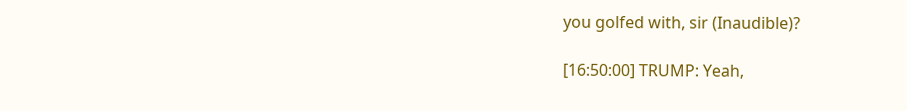you golfed with, sir (Inaudible)?

[16:50:00] TRUMP: Yeah,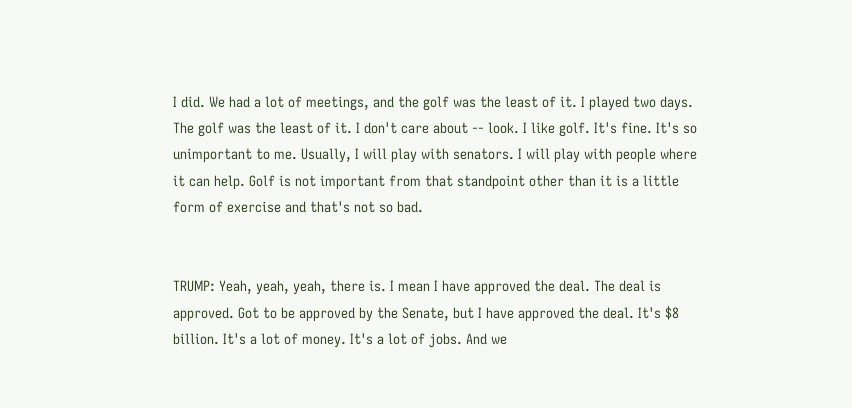I did. We had a lot of meetings, and the golf was the least of it. I played two days. The golf was the least of it. I don't care about -- look. I like golf. It's fine. It's so unimportant to me. Usually, I will play with senators. I will play with people where it can help. Golf is not important from that standpoint other than it is a little form of exercise and that's not so bad.


TRUMP: Yeah, yeah, yeah, there is. I mean I have approved the deal. The deal is approved. Got to be approved by the Senate, but I have approved the deal. It's $8 billion. It's a lot of money. It's a lot of jobs. And we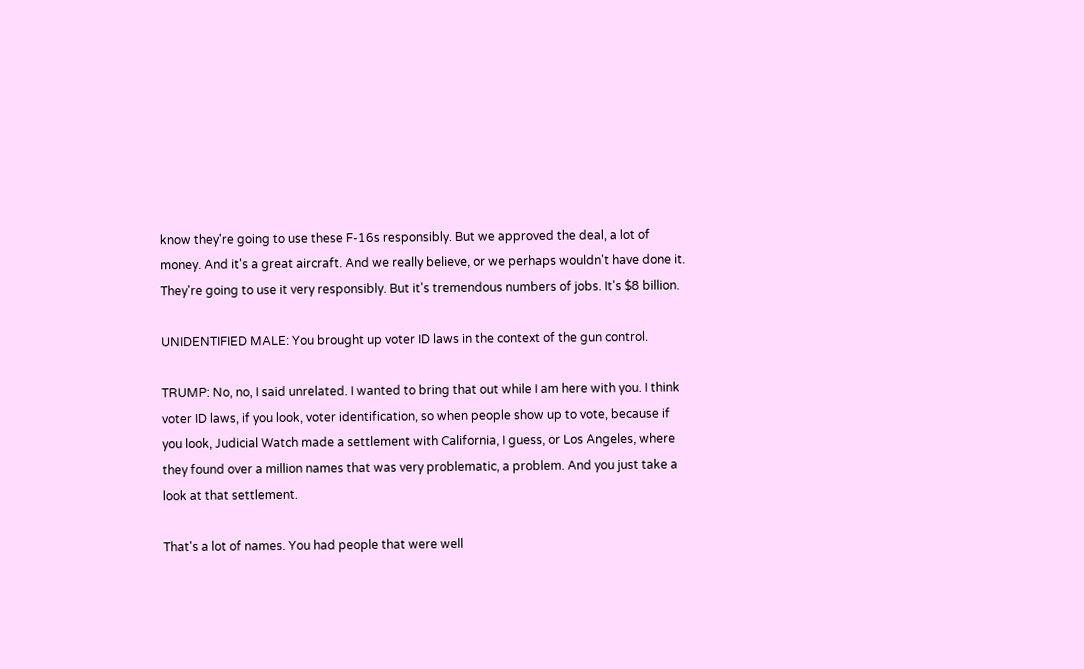know they're going to use these F-16s responsibly. But we approved the deal, a lot of money. And it's a great aircraft. And we really believe, or we perhaps wouldn't have done it. They're going to use it very responsibly. But it's tremendous numbers of jobs. It's $8 billion.

UNIDENTIFIED MALE: You brought up voter ID laws in the context of the gun control.

TRUMP: No, no, I said unrelated. I wanted to bring that out while I am here with you. I think voter ID laws, if you look, voter identification, so when people show up to vote, because if you look, Judicial Watch made a settlement with California, I guess, or Los Angeles, where they found over a million names that was very problematic, a problem. And you just take a look at that settlement.

That's a lot of names. You had people that were well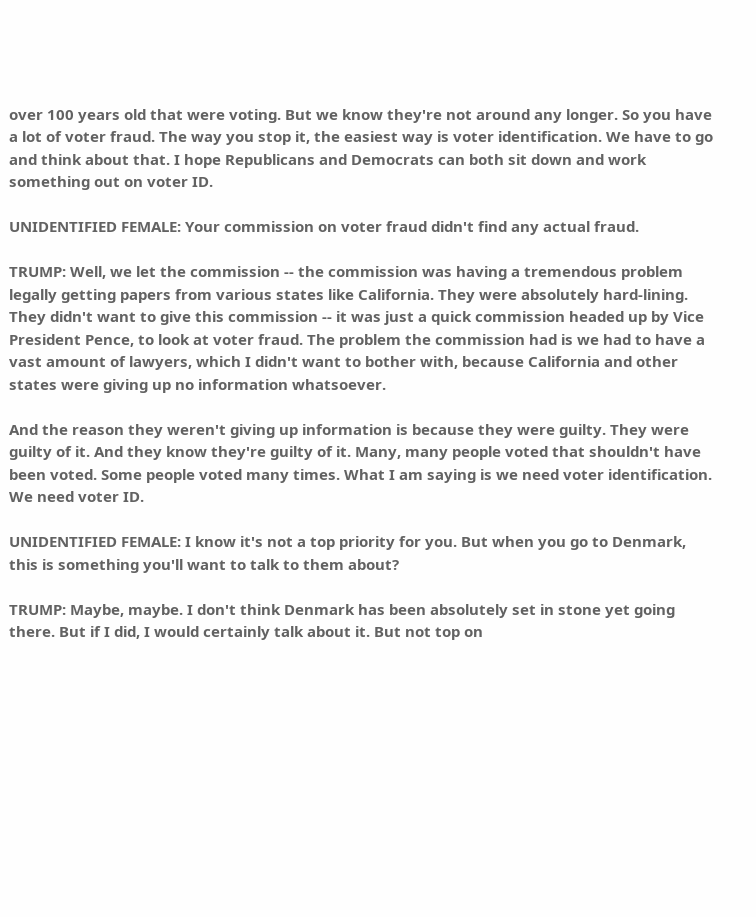over 100 years old that were voting. But we know they're not around any longer. So you have a lot of voter fraud. The way you stop it, the easiest way is voter identification. We have to go and think about that. I hope Republicans and Democrats can both sit down and work something out on voter ID.

UNIDENTIFIED FEMALE: Your commission on voter fraud didn't find any actual fraud.

TRUMP: Well, we let the commission -- the commission was having a tremendous problem legally getting papers from various states like California. They were absolutely hard-lining. They didn't want to give this commission -- it was just a quick commission headed up by Vice President Pence, to look at voter fraud. The problem the commission had is we had to have a vast amount of lawyers, which I didn't want to bother with, because California and other states were giving up no information whatsoever.

And the reason they weren't giving up information is because they were guilty. They were guilty of it. And they know they're guilty of it. Many, many people voted that shouldn't have been voted. Some people voted many times. What I am saying is we need voter identification. We need voter ID.

UNIDENTIFIED FEMALE: I know it's not a top priority for you. But when you go to Denmark, this is something you'll want to talk to them about?

TRUMP: Maybe, maybe. I don't think Denmark has been absolutely set in stone yet going there. But if I did, I would certainly talk about it. But not top on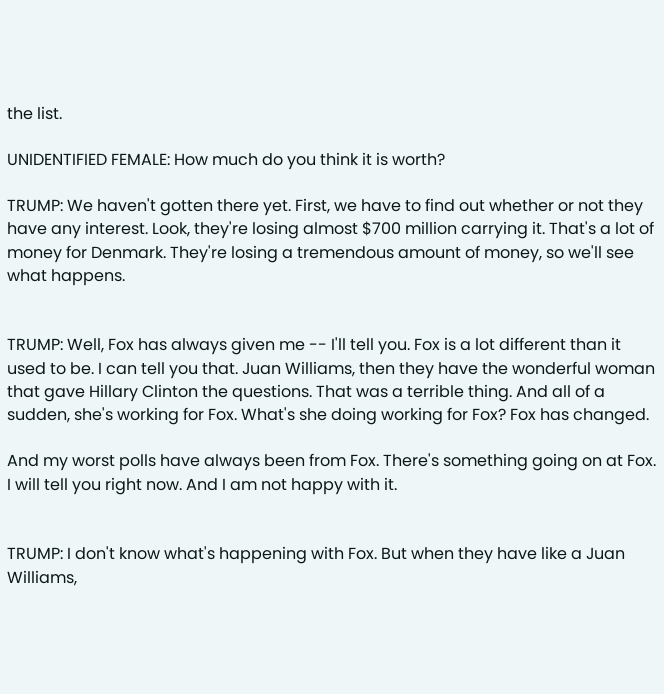the list.

UNIDENTIFIED FEMALE: How much do you think it is worth?

TRUMP: We haven't gotten there yet. First, we have to find out whether or not they have any interest. Look, they're losing almost $700 million carrying it. That's a lot of money for Denmark. They're losing a tremendous amount of money, so we'll see what happens.


TRUMP: Well, Fox has always given me -- I'll tell you. Fox is a lot different than it used to be. I can tell you that. Juan Williams, then they have the wonderful woman that gave Hillary Clinton the questions. That was a terrible thing. And all of a sudden, she's working for Fox. What's she doing working for Fox? Fox has changed.

And my worst polls have always been from Fox. There's something going on at Fox. I will tell you right now. And I am not happy with it.


TRUMP: I don't know what's happening with Fox. But when they have like a Juan Williams,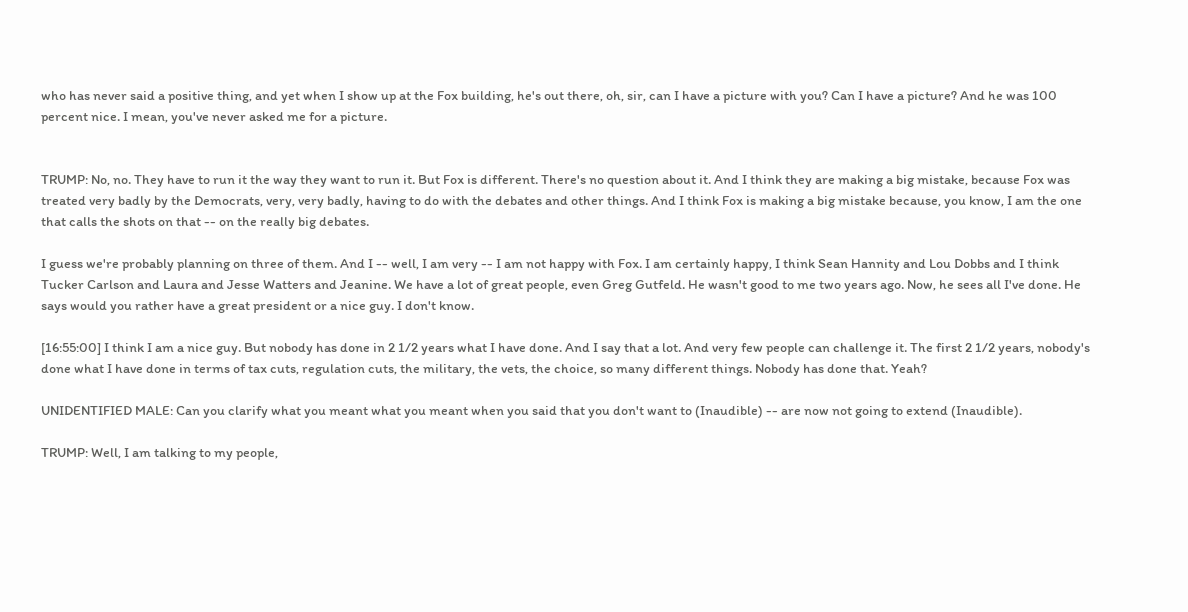who has never said a positive thing, and yet when I show up at the Fox building, he's out there, oh, sir, can I have a picture with you? Can I have a picture? And he was 100 percent nice. I mean, you've never asked me for a picture.


TRUMP: No, no. They have to run it the way they want to run it. But Fox is different. There's no question about it. And I think they are making a big mistake, because Fox was treated very badly by the Democrats, very, very badly, having to do with the debates and other things. And I think Fox is making a big mistake because, you know, I am the one that calls the shots on that -- on the really big debates.

I guess we're probably planning on three of them. And I -- well, I am very -- I am not happy with Fox. I am certainly happy, I think Sean Hannity and Lou Dobbs and I think Tucker Carlson and Laura and Jesse Watters and Jeanine. We have a lot of great people, even Greg Gutfeld. He wasn't good to me two years ago. Now, he sees all I've done. He says would you rather have a great president or a nice guy. I don't know.

[16:55:00] I think I am a nice guy. But nobody has done in 2 1/2 years what I have done. And I say that a lot. And very few people can challenge it. The first 2 1/2 years, nobody's done what I have done in terms of tax cuts, regulation cuts, the military, the vets, the choice, so many different things. Nobody has done that. Yeah?

UNIDENTIFIED MALE: Can you clarify what you meant what you meant when you said that you don't want to (Inaudible) -- are now not going to extend (Inaudible).

TRUMP: Well, I am talking to my people,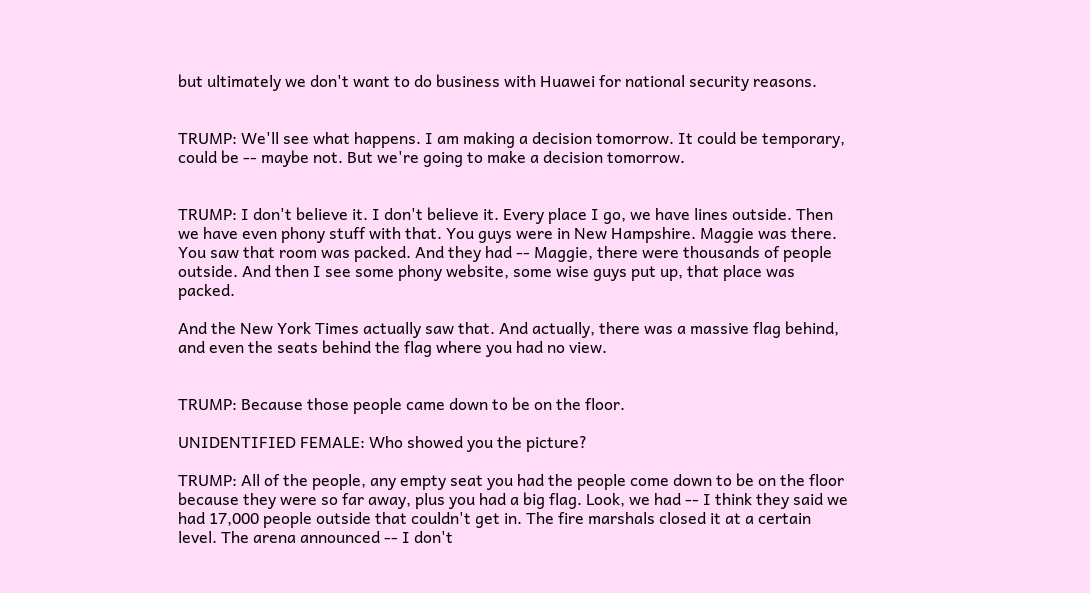but ultimately we don't want to do business with Huawei for national security reasons.


TRUMP: We'll see what happens. I am making a decision tomorrow. It could be temporary, could be -- maybe not. But we're going to make a decision tomorrow.


TRUMP: I don't believe it. I don't believe it. Every place I go, we have lines outside. Then we have even phony stuff with that. You guys were in New Hampshire. Maggie was there. You saw that room was packed. And they had -- Maggie, there were thousands of people outside. And then I see some phony website, some wise guys put up, that place was packed.

And the New York Times actually saw that. And actually, there was a massive flag behind, and even the seats behind the flag where you had no view.


TRUMP: Because those people came down to be on the floor.

UNIDENTIFIED FEMALE: Who showed you the picture?

TRUMP: All of the people, any empty seat you had the people come down to be on the floor because they were so far away, plus you had a big flag. Look, we had -- I think they said we had 17,000 people outside that couldn't get in. The fire marshals closed it at a certain level. The arena announced -- I don't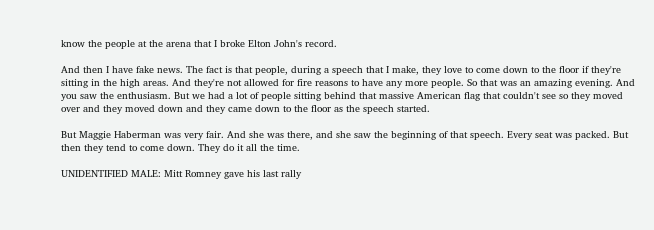know the people at the arena that I broke Elton John's record.

And then I have fake news. The fact is that people, during a speech that I make, they love to come down to the floor if they're sitting in the high areas. And they're not allowed for fire reasons to have any more people. So that was an amazing evening. And you saw the enthusiasm. But we had a lot of people sitting behind that massive American flag that couldn't see so they moved over and they moved down and they came down to the floor as the speech started.

But Maggie Haberman was very fair. And she was there, and she saw the beginning of that speech. Every seat was packed. But then they tend to come down. They do it all the time.

UNIDENTIFIED MALE: Mitt Romney gave his last rally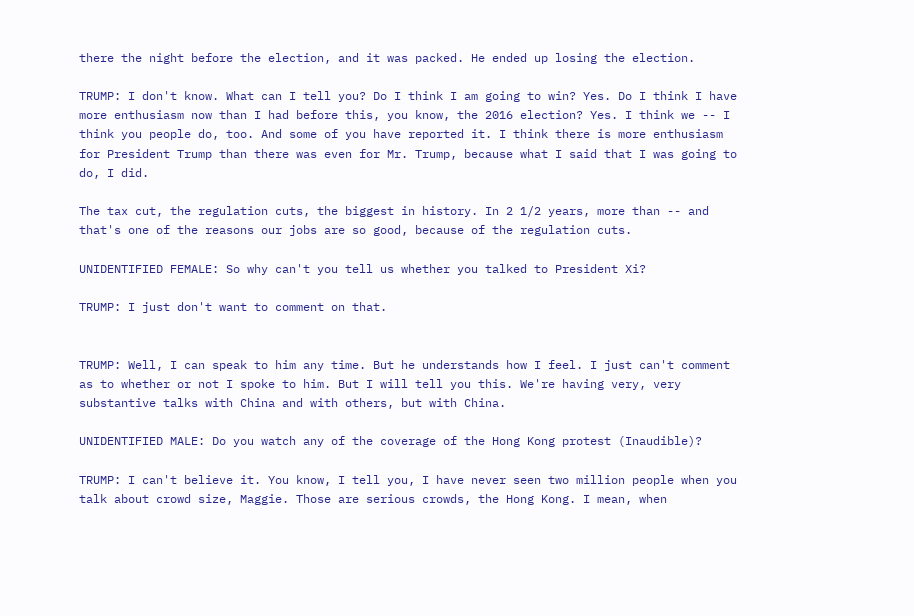there the night before the election, and it was packed. He ended up losing the election.

TRUMP: I don't know. What can I tell you? Do I think I am going to win? Yes. Do I think I have more enthusiasm now than I had before this, you know, the 2016 election? Yes. I think we -- I think you people do, too. And some of you have reported it. I think there is more enthusiasm for President Trump than there was even for Mr. Trump, because what I said that I was going to do, I did.

The tax cut, the regulation cuts, the biggest in history. In 2 1/2 years, more than -- and that's one of the reasons our jobs are so good, because of the regulation cuts.

UNIDENTIFIED FEMALE: So why can't you tell us whether you talked to President Xi?

TRUMP: I just don't want to comment on that.


TRUMP: Well, I can speak to him any time. But he understands how I feel. I just can't comment as to whether or not I spoke to him. But I will tell you this. We're having very, very substantive talks with China and with others, but with China.

UNIDENTIFIED MALE: Do you watch any of the coverage of the Hong Kong protest (Inaudible)?

TRUMP: I can't believe it. You know, I tell you, I have never seen two million people when you talk about crowd size, Maggie. Those are serious crowds, the Hong Kong. I mean, when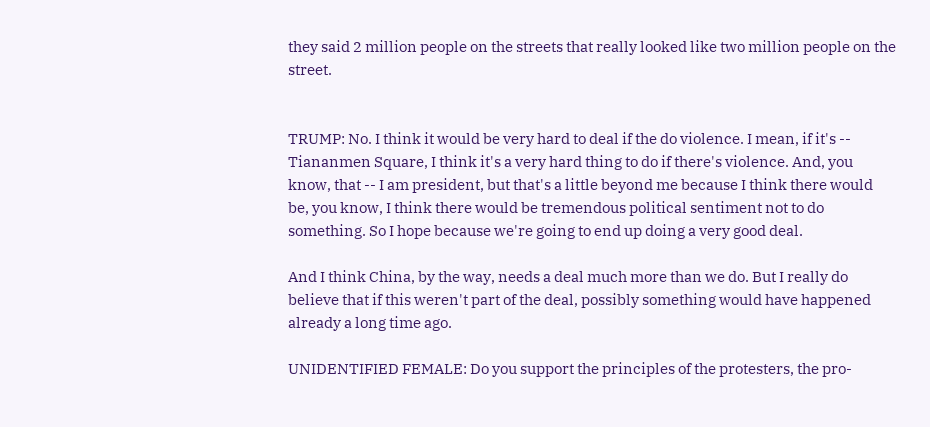they said 2 million people on the streets that really looked like two million people on the street.


TRUMP: No. I think it would be very hard to deal if the do violence. I mean, if it's -- Tiananmen Square, I think it's a very hard thing to do if there's violence. And, you know, that -- I am president, but that's a little beyond me because I think there would be, you know, I think there would be tremendous political sentiment not to do something. So I hope because we're going to end up doing a very good deal.

And I think China, by the way, needs a deal much more than we do. But I really do believe that if this weren't part of the deal, possibly something would have happened already a long time ago.

UNIDENTIFIED FEMALE: Do you support the principles of the protesters, the pro-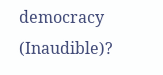democracy (Inaudible)?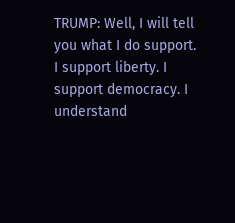TRUMP: Well, I will tell you what I do support. I support liberty. I support democracy. I understand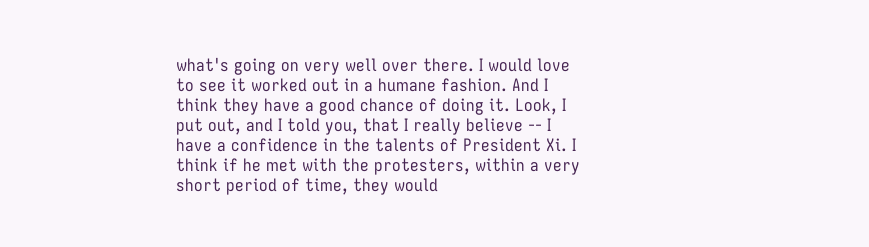what's going on very well over there. I would love to see it worked out in a humane fashion. And I think they have a good chance of doing it. Look, I put out, and I told you, that I really believe -- I have a confidence in the talents of President Xi. I think if he met with the protesters, within a very short period of time, they would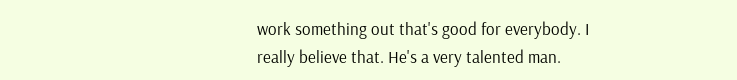work something out that's good for everybody. I really believe that. He's a very talented man.